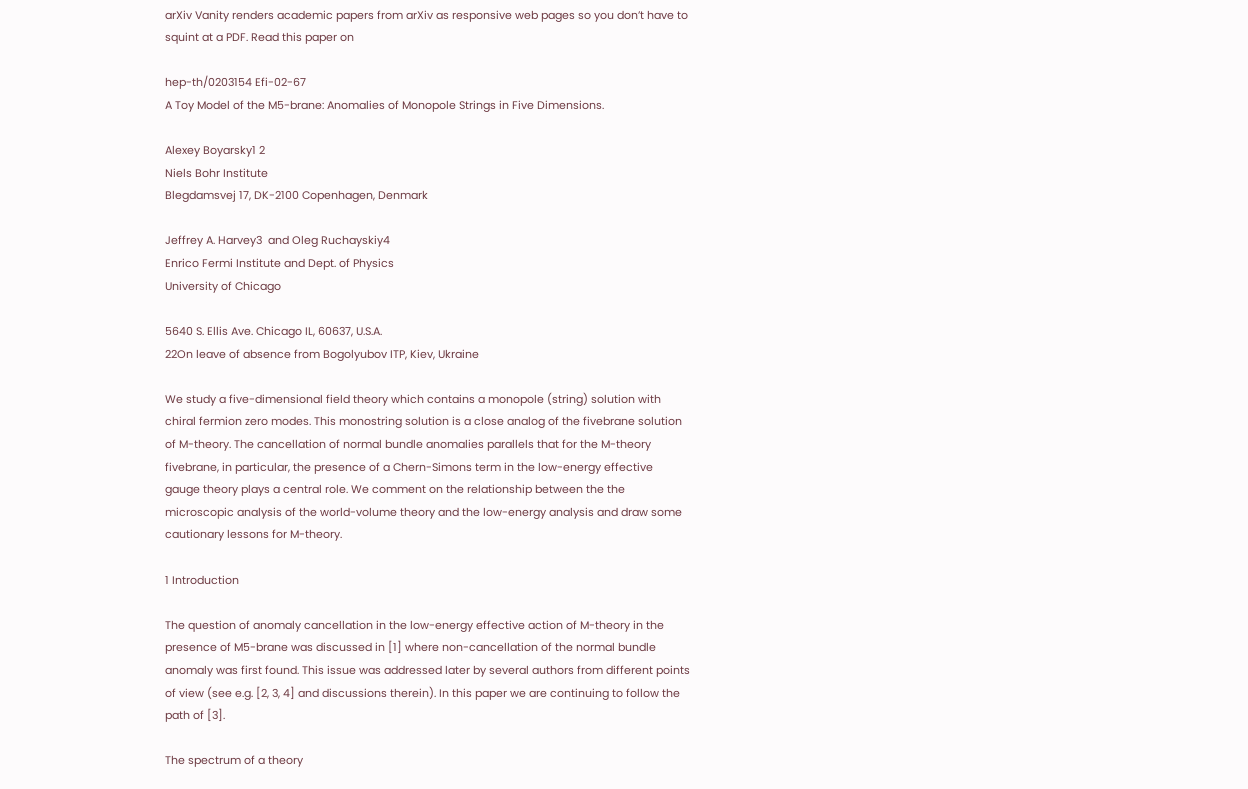arXiv Vanity renders academic papers from arXiv as responsive web pages so you don’t have to squint at a PDF. Read this paper on

hep-th/0203154 Efi-02-67
A Toy Model of the M5-brane: Anomalies of Monopole Strings in Five Dimensions.

Alexey Boyarsky1 2
Niels Bohr Institute
Blegdamsvej 17, DK-2100 Copenhagen, Denmark

Jeffrey A. Harvey3  and Oleg Ruchayskiy4
Enrico Fermi Institute and Dept. of Physics
University of Chicago

5640 S. Ellis Ave. Chicago IL, 60637, U.S.A.
22On leave of absence from Bogolyubov ITP, Kiev, Ukraine

We study a five-dimensional field theory which contains a monopole (string) solution with chiral fermion zero modes. This monostring solution is a close analog of the fivebrane solution of M-theory. The cancellation of normal bundle anomalies parallels that for the M-theory fivebrane, in particular, the presence of a Chern-Simons term in the low-energy effective gauge theory plays a central role. We comment on the relationship between the the microscopic analysis of the world-volume theory and the low-energy analysis and draw some cautionary lessons for M-theory.

1 Introduction

The question of anomaly cancellation in the low-energy effective action of M-theory in the presence of M5-brane was discussed in [1] where non-cancellation of the normal bundle anomaly was first found. This issue was addressed later by several authors from different points of view (see e.g. [2, 3, 4] and discussions therein). In this paper we are continuing to follow the path of [3].

The spectrum of a theory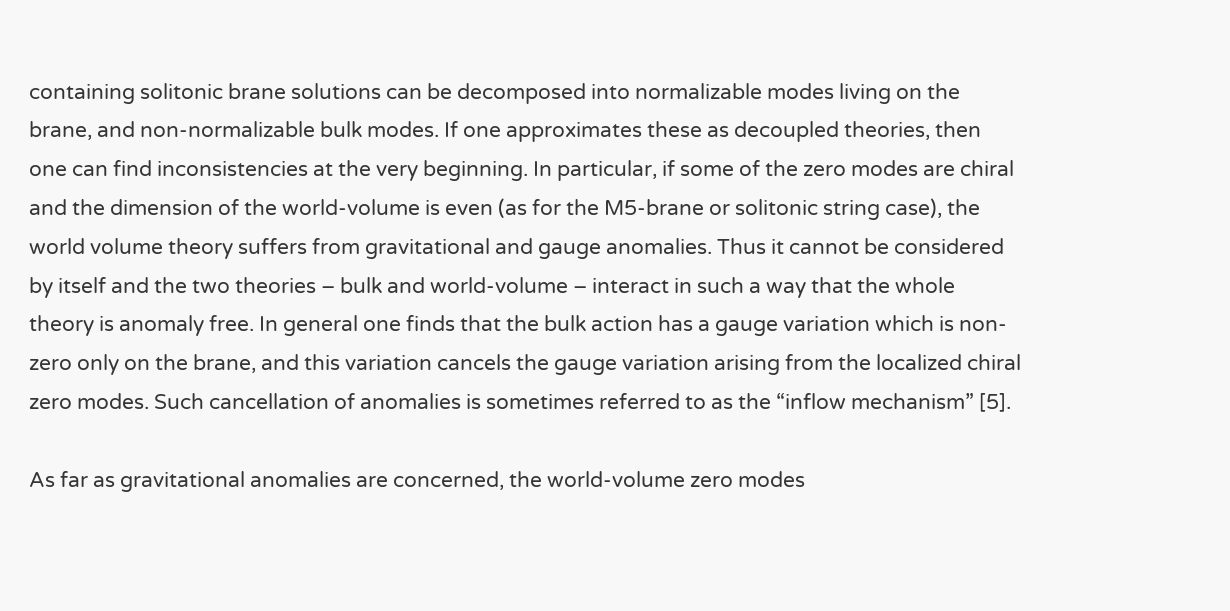containing solitonic brane solutions can be decomposed into normalizable modes living on the brane, and non-normalizable bulk modes. If one approximates these as decoupled theories, then one can find inconsistencies at the very beginning. In particular, if some of the zero modes are chiral and the dimension of the world-volume is even (as for the M5-brane or solitonic string case), the world volume theory suffers from gravitational and gauge anomalies. Thus it cannot be considered by itself and the two theories – bulk and world-volume – interact in such a way that the whole theory is anomaly free. In general one finds that the bulk action has a gauge variation which is non-zero only on the brane, and this variation cancels the gauge variation arising from the localized chiral zero modes. Such cancellation of anomalies is sometimes referred to as the “inflow mechanism” [5].

As far as gravitational anomalies are concerned, the world-volume zero modes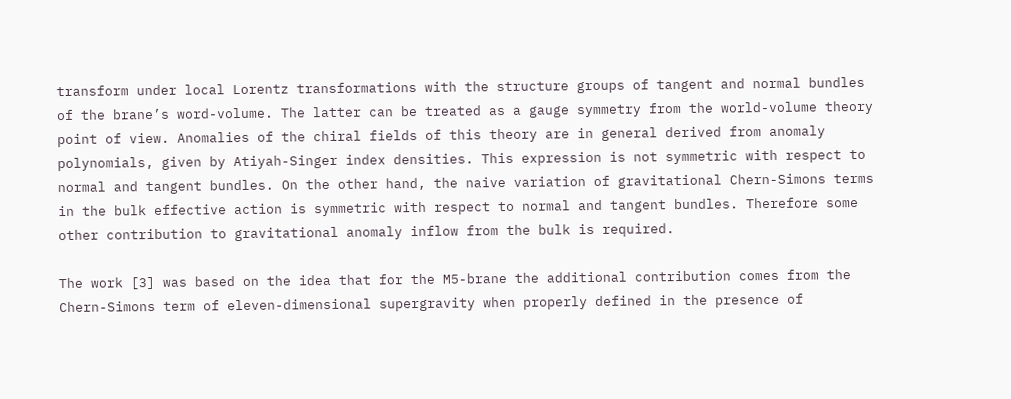transform under local Lorentz transformations with the structure groups of tangent and normal bundles of the brane’s word-volume. The latter can be treated as a gauge symmetry from the world-volume theory point of view. Anomalies of the chiral fields of this theory are in general derived from anomaly polynomials, given by Atiyah-Singer index densities. This expression is not symmetric with respect to normal and tangent bundles. On the other hand, the naive variation of gravitational Chern-Simons terms in the bulk effective action is symmetric with respect to normal and tangent bundles. Therefore some other contribution to gravitational anomaly inflow from the bulk is required.

The work [3] was based on the idea that for the M5-brane the additional contribution comes from the Chern-Simons term of eleven-dimensional supergravity when properly defined in the presence of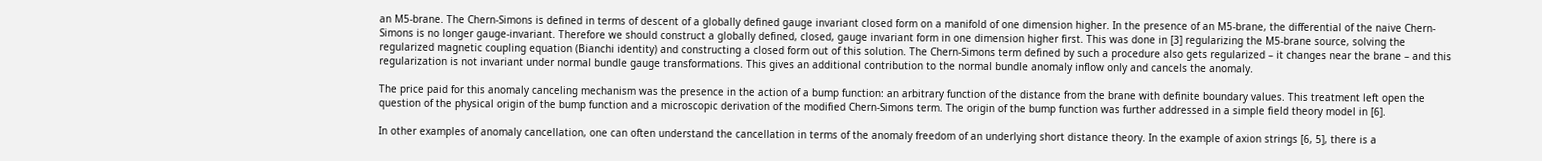an M5-brane. The Chern-Simons is defined in terms of descent of a globally defined gauge invariant closed form on a manifold of one dimension higher. In the presence of an M5-brane, the differential of the naive Chern-Simons is no longer gauge-invariant. Therefore we should construct a globally defined, closed, gauge invariant form in one dimension higher first. This was done in [3] regularizing the M5-brane source, solving the regularized magnetic coupling equation (Bianchi identity) and constructing a closed form out of this solution. The Chern-Simons term defined by such a procedure also gets regularized – it changes near the brane – and this regularization is not invariant under normal bundle gauge transformations. This gives an additional contribution to the normal bundle anomaly inflow only and cancels the anomaly.

The price paid for this anomaly canceling mechanism was the presence in the action of a bump function: an arbitrary function of the distance from the brane with definite boundary values. This treatment left open the question of the physical origin of the bump function and a microscopic derivation of the modified Chern-Simons term. The origin of the bump function was further addressed in a simple field theory model in [6].

In other examples of anomaly cancellation, one can often understand the cancellation in terms of the anomaly freedom of an underlying short distance theory. In the example of axion strings [6, 5], there is a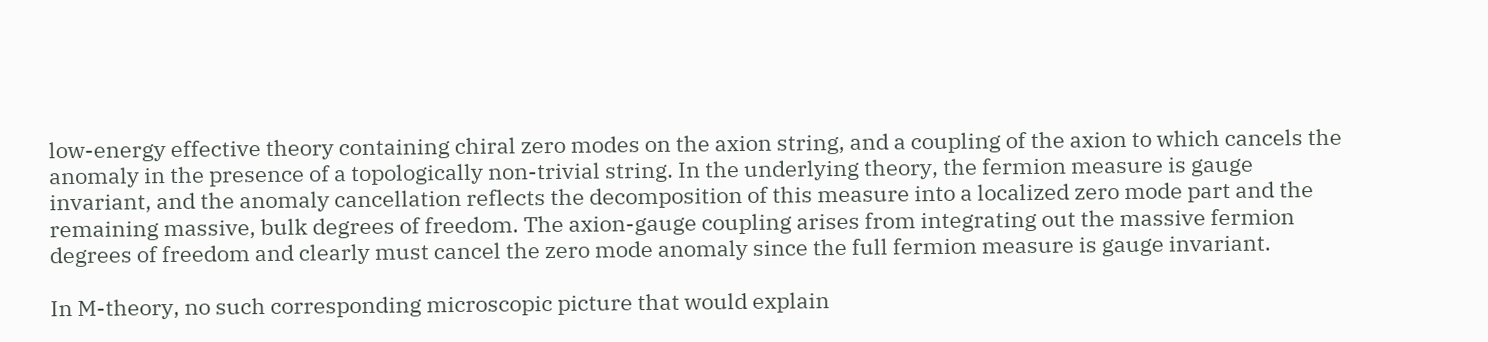low-energy effective theory containing chiral zero modes on the axion string, and a coupling of the axion to which cancels the anomaly in the presence of a topologically non-trivial string. In the underlying theory, the fermion measure is gauge invariant, and the anomaly cancellation reflects the decomposition of this measure into a localized zero mode part and the remaining massive, bulk degrees of freedom. The axion-gauge coupling arises from integrating out the massive fermion degrees of freedom and clearly must cancel the zero mode anomaly since the full fermion measure is gauge invariant.

In M-theory, no such corresponding microscopic picture that would explain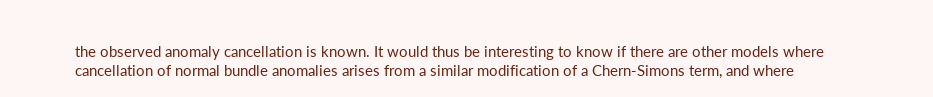the observed anomaly cancellation is known. It would thus be interesting to know if there are other models where cancellation of normal bundle anomalies arises from a similar modification of a Chern-Simons term, and where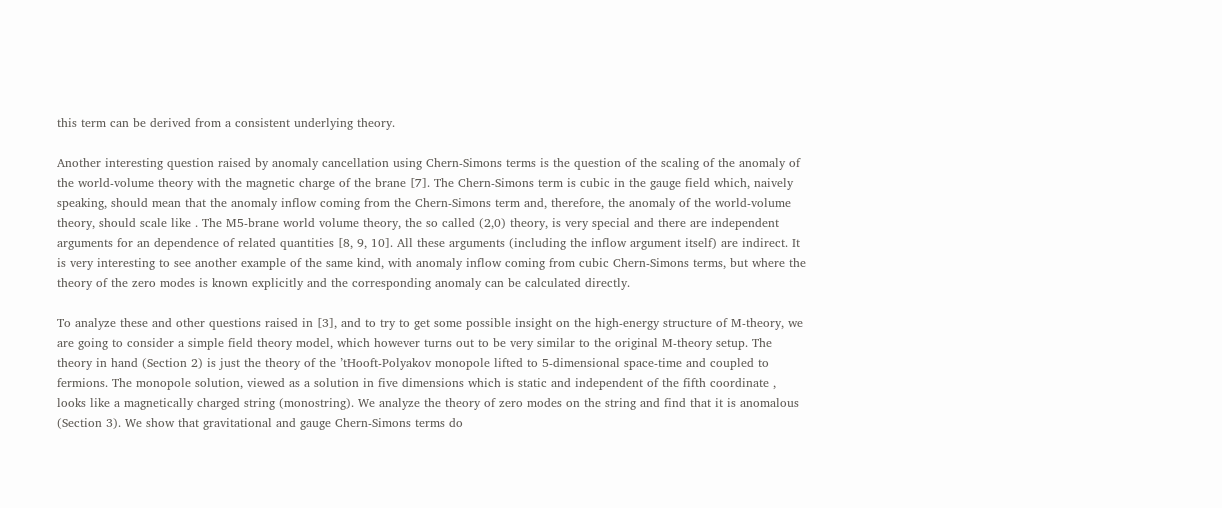this term can be derived from a consistent underlying theory.

Another interesting question raised by anomaly cancellation using Chern-Simons terms is the question of the scaling of the anomaly of the world-volume theory with the magnetic charge of the brane [7]. The Chern-Simons term is cubic in the gauge field which, naively speaking, should mean that the anomaly inflow coming from the Chern-Simons term and, therefore, the anomaly of the world-volume theory, should scale like . The M5-brane world volume theory, the so called (2,0) theory, is very special and there are independent arguments for an dependence of related quantities [8, 9, 10]. All these arguments (including the inflow argument itself) are indirect. It is very interesting to see another example of the same kind, with anomaly inflow coming from cubic Chern-Simons terms, but where the theory of the zero modes is known explicitly and the corresponding anomaly can be calculated directly.

To analyze these and other questions raised in [3], and to try to get some possible insight on the high-energy structure of M-theory, we are going to consider a simple field theory model, which however turns out to be very similar to the original M-theory setup. The theory in hand (Section 2) is just the theory of the ’tHooft-Polyakov monopole lifted to 5-dimensional space-time and coupled to fermions. The monopole solution, viewed as a solution in five dimensions which is static and independent of the fifth coordinate , looks like a magnetically charged string (monostring). We analyze the theory of zero modes on the string and find that it is anomalous (Section 3). We show that gravitational and gauge Chern-Simons terms do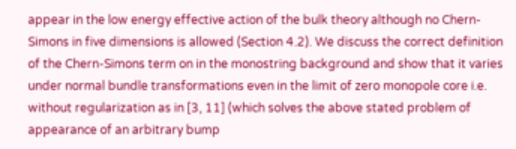appear in the low energy effective action of the bulk theory although no Chern-Simons in five dimensions is allowed (Section 4.2). We discuss the correct definition of the Chern-Simons term on in the monostring background and show that it varies under normal bundle transformations even in the limit of zero monopole core i.e. without regularization as in [3, 11] (which solves the above stated problem of appearance of an arbitrary bump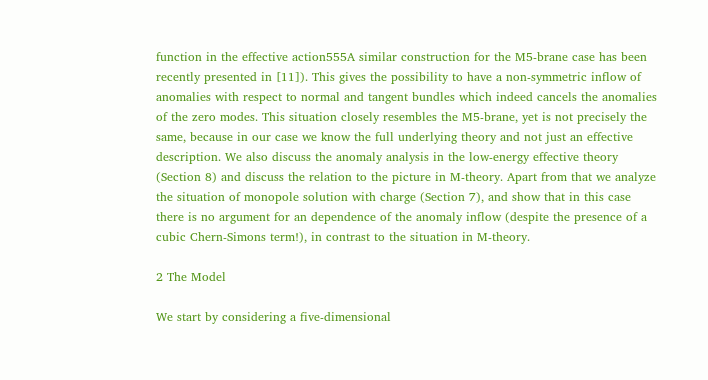function in the effective action555A similar construction for the M5-brane case has been recently presented in [11]). This gives the possibility to have a non-symmetric inflow of anomalies with respect to normal and tangent bundles which indeed cancels the anomalies of the zero modes. This situation closely resembles the M5-brane, yet is not precisely the same, because in our case we know the full underlying theory and not just an effective description. We also discuss the anomaly analysis in the low-energy effective theory (Section 8) and discuss the relation to the picture in M-theory. Apart from that we analyze the situation of monopole solution with charge (Section 7), and show that in this case there is no argument for an dependence of the anomaly inflow (despite the presence of a cubic Chern-Simons term!), in contrast to the situation in M-theory.

2 The Model

We start by considering a five-dimensional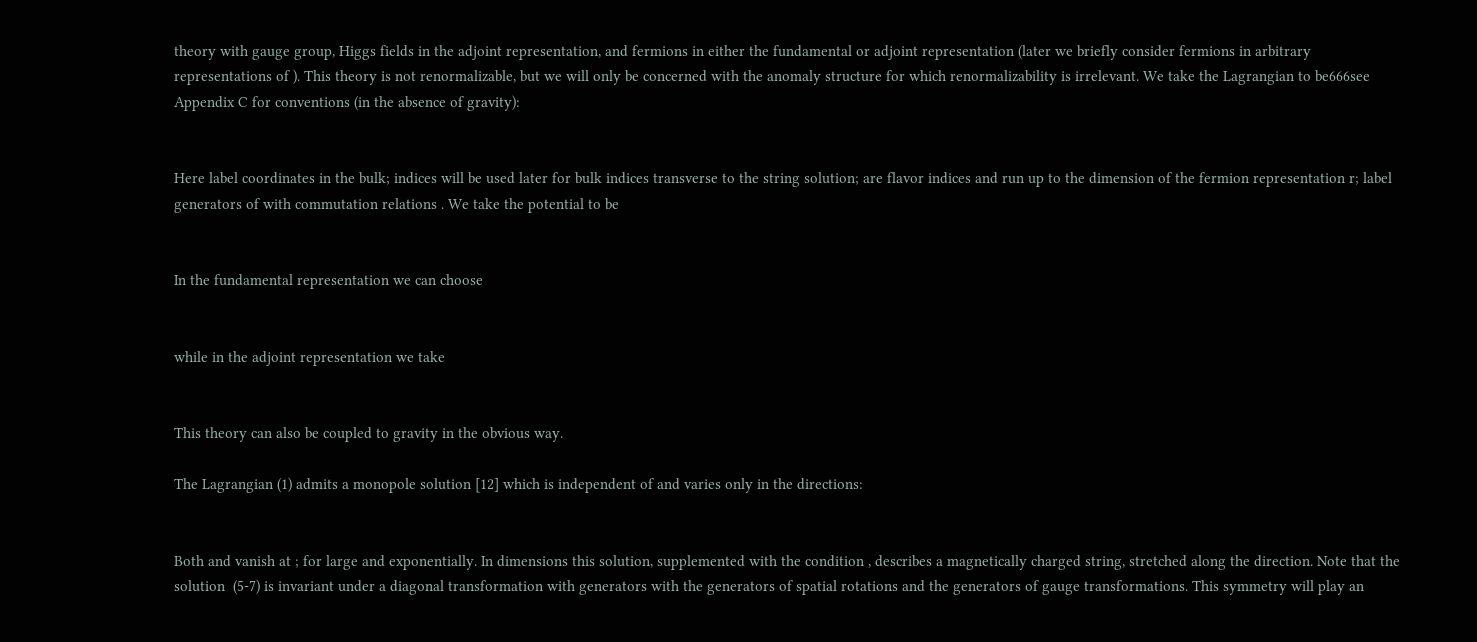theory with gauge group, Higgs fields in the adjoint representation, and fermions in either the fundamental or adjoint representation (later we briefly consider fermions in arbitrary representations of ). This theory is not renormalizable, but we will only be concerned with the anomaly structure for which renormalizability is irrelevant. We take the Lagrangian to be666see Appendix C for conventions (in the absence of gravity):


Here label coordinates in the bulk; indices will be used later for bulk indices transverse to the string solution; are flavor indices and run up to the dimension of the fermion representation r; label generators of with commutation relations . We take the potential to be


In the fundamental representation we can choose


while in the adjoint representation we take


This theory can also be coupled to gravity in the obvious way.

The Lagrangian (1) admits a monopole solution [12] which is independent of and varies only in the directions:


Both and vanish at ; for large and exponentially. In dimensions this solution, supplemented with the condition , describes a magnetically charged string, stretched along the direction. Note that the solution  (5-7) is invariant under a diagonal transformation with generators with the generators of spatial rotations and the generators of gauge transformations. This symmetry will play an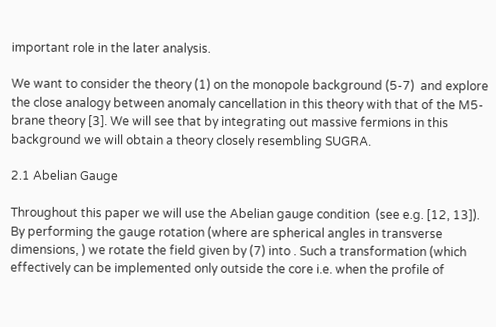important role in the later analysis.

We want to consider the theory (1) on the monopole background (5-7)  and explore the close analogy between anomaly cancellation in this theory with that of the M5-brane theory [3]. We will see that by integrating out massive fermions in this background we will obtain a theory closely resembling SUGRA.

2.1 Abelian Gauge

Throughout this paper we will use the Abelian gauge condition  (see e.g. [12, 13]). By performing the gauge rotation (where are spherical angles in transverse dimensions, ) we rotate the field given by (7) into . Such a transformation (which effectively can be implemented only outside the core i.e. when the profile of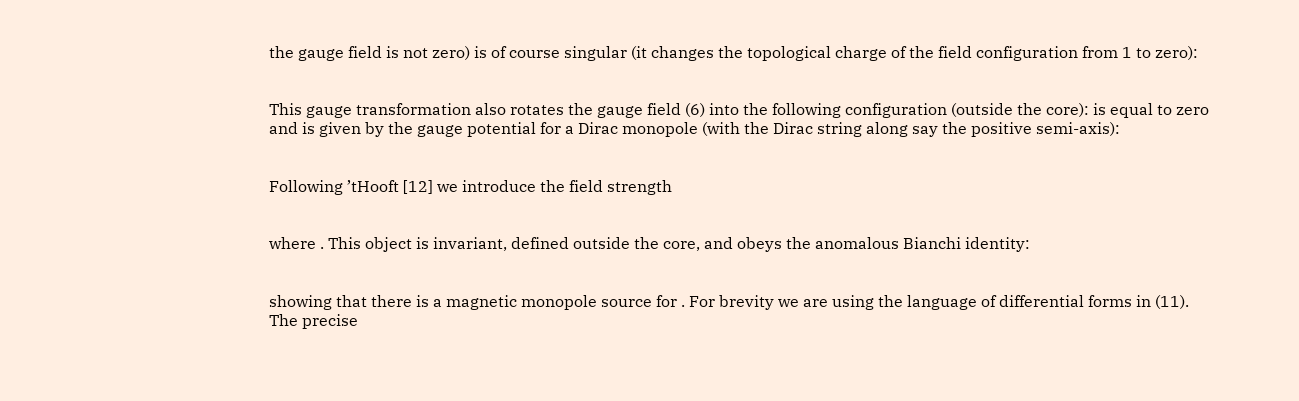the gauge field is not zero) is of course singular (it changes the topological charge of the field configuration from 1 to zero):


This gauge transformation also rotates the gauge field (6) into the following configuration (outside the core): is equal to zero and is given by the gauge potential for a Dirac monopole (with the Dirac string along say the positive semi-axis):


Following ’tHooft [12] we introduce the field strength


where . This object is invariant, defined outside the core, and obeys the anomalous Bianchi identity:


showing that there is a magnetic monopole source for . For brevity we are using the language of differential forms in (11). The precise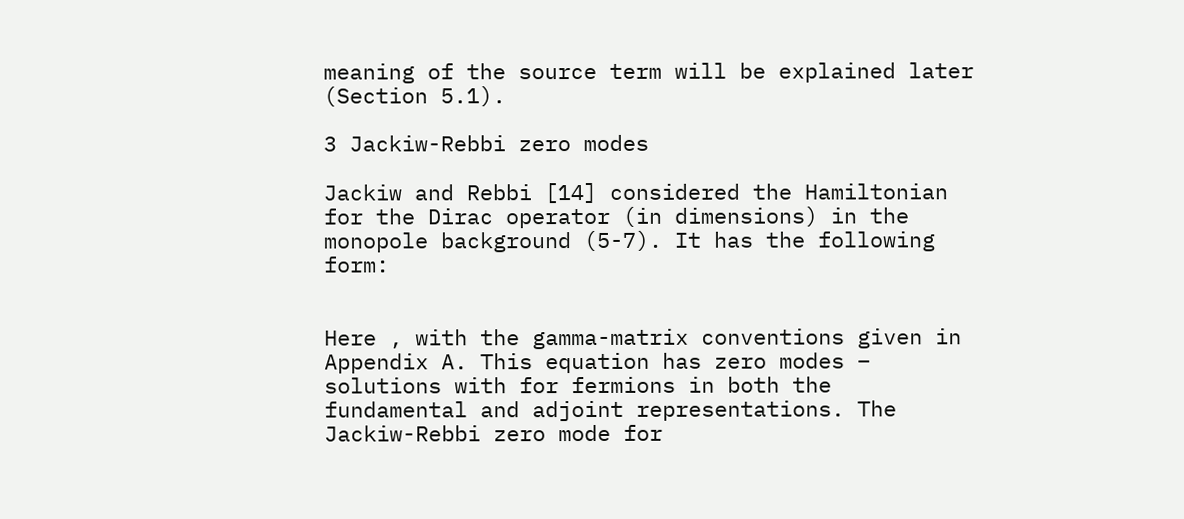meaning of the source term will be explained later (Section 5.1).

3 Jackiw-Rebbi zero modes

Jackiw and Rebbi [14] considered the Hamiltonian for the Dirac operator (in dimensions) in the monopole background (5-7). It has the following form:


Here , with the gamma-matrix conventions given in Appendix A. This equation has zero modes – solutions with for fermions in both the fundamental and adjoint representations. The Jackiw-Rebbi zero mode for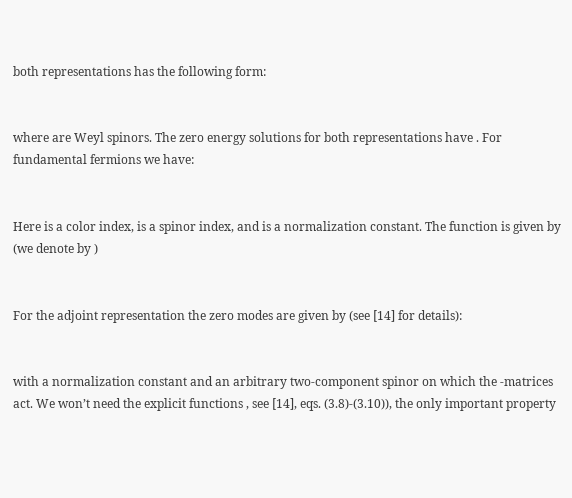both representations has the following form:


where are Weyl spinors. The zero energy solutions for both representations have . For fundamental fermions we have:


Here is a color index, is a spinor index, and is a normalization constant. The function is given by (we denote by )


For the adjoint representation the zero modes are given by (see [14] for details):


with a normalization constant and an arbitrary two-component spinor on which the -matrices act. We won’t need the explicit functions , see [14], eqs. (3.8)-(3.10)), the only important property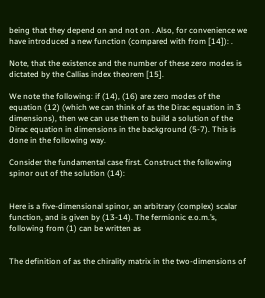being that they depend on and not on . Also, for convenience we have introduced a new function (compared with from [14]): .

Note, that the existence and the number of these zero modes is dictated by the Callias index theorem [15].

We note the following: if (14), (16) are zero modes of the equation (12) (which we can think of as the Dirac equation in 3 dimensions), then we can use them to build a solution of the Dirac equation in dimensions in the background (5-7). This is done in the following way.

Consider the fundamental case first. Construct the following spinor out of the solution (14):


Here is a five-dimensional spinor, an arbitrary (complex) scalar function, and is given by (13-14). The fermionic e.o.m.’s, following from (1) can be written as


The definition of as the chirality matrix in the two-dimensions of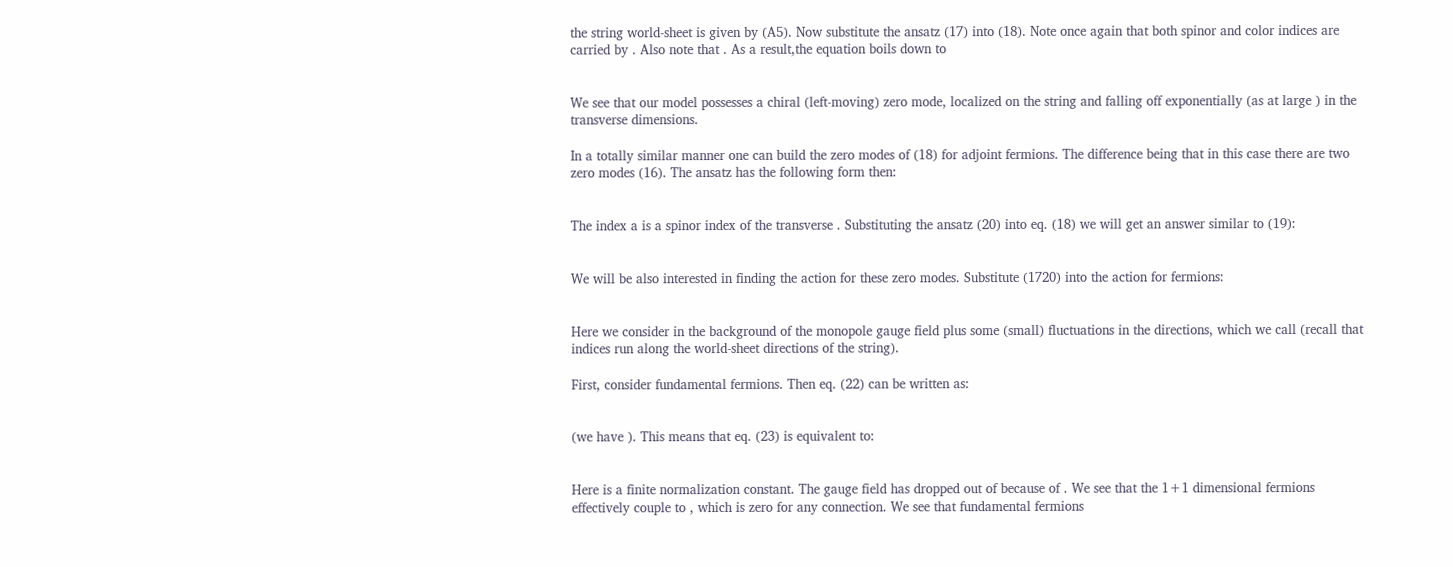the string world-sheet is given by (A5). Now substitute the ansatz (17) into (18). Note once again that both spinor and color indices are carried by . Also note that . As a result,the equation boils down to


We see that our model possesses a chiral (left-moving) zero mode, localized on the string and falling off exponentially (as at large ) in the transverse dimensions.

In a totally similar manner one can build the zero modes of (18) for adjoint fermions. The difference being that in this case there are two zero modes (16). The ansatz has the following form then:


The index a is a spinor index of the transverse . Substituting the ansatz (20) into eq. (18) we will get an answer similar to (19):


We will be also interested in finding the action for these zero modes. Substitute (1720) into the action for fermions:


Here we consider in the background of the monopole gauge field plus some (small) fluctuations in the directions, which we call (recall that indices run along the world-sheet directions of the string).

First, consider fundamental fermions. Then eq. (22) can be written as:


(we have ). This means that eq. (23) is equivalent to:


Here is a finite normalization constant. The gauge field has dropped out of because of . We see that the 1+1 dimensional fermions effectively couple to , which is zero for any connection. We see that fundamental fermions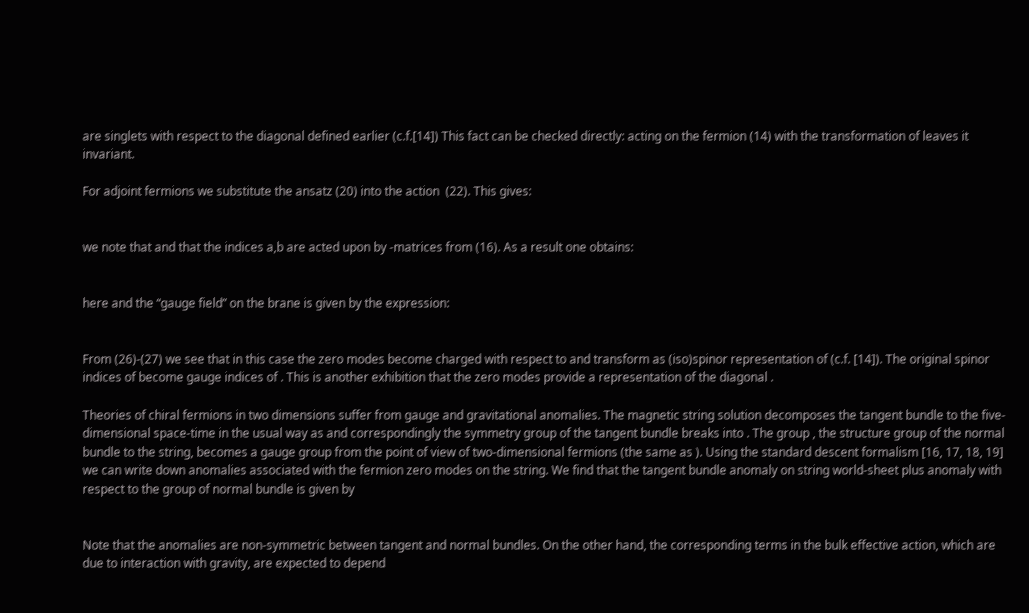are singlets with respect to the diagonal defined earlier (c.f.[14]) This fact can be checked directly: acting on the fermion (14) with the transformation of leaves it invariant.

For adjoint fermions we substitute the ansatz (20) into the action  (22). This gives:


we note that and that the indices a,b are acted upon by -matrices from (16). As a result one obtains:


here and the “gauge field” on the brane is given by the expression:


From (26)-(27) we see that in this case the zero modes become charged with respect to and transform as (iso)spinor representation of (c.f. [14]). The original spinor indices of become gauge indices of . This is another exhibition that the zero modes provide a representation of the diagonal .

Theories of chiral fermions in two dimensions suffer from gauge and gravitational anomalies. The magnetic string solution decomposes the tangent bundle to the five-dimensional space-time in the usual way as and correspondingly the symmetry group of the tangent bundle breaks into . The group , the structure group of the normal bundle to the string, becomes a gauge group from the point of view of two-dimensional fermions (the same as ). Using the standard descent formalism [16, 17, 18, 19] we can write down anomalies associated with the fermion zero modes on the string. We find that the tangent bundle anomaly on string world-sheet plus anomaly with respect to the group of normal bundle is given by


Note that the anomalies are non-symmetric between tangent and normal bundles. On the other hand, the corresponding terms in the bulk effective action, which are due to interaction with gravity, are expected to depend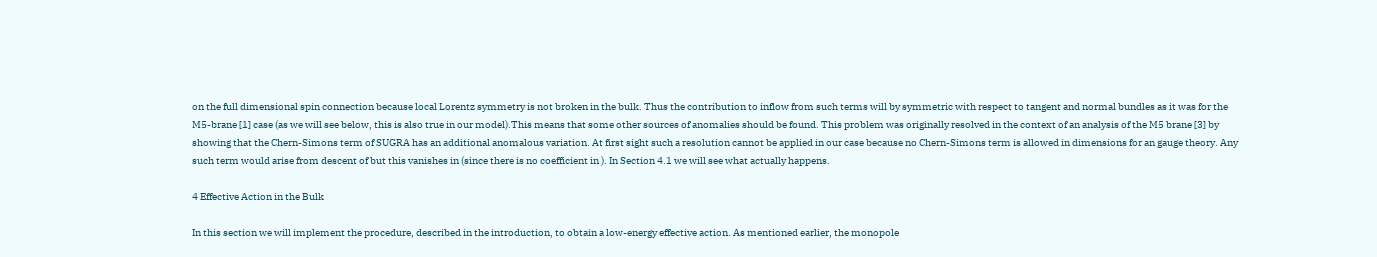on the full dimensional spin connection because local Lorentz symmetry is not broken in the bulk. Thus the contribution to inflow from such terms will by symmetric with respect to tangent and normal bundles as it was for the M5-brane [1] case (as we will see below, this is also true in our model).This means that some other sources of anomalies should be found. This problem was originally resolved in the context of an analysis of the M5 brane [3] by showing that the Chern-Simons term of SUGRA has an additional anomalous variation. At first sight such a resolution cannot be applied in our case because no Chern-Simons term is allowed in dimensions for an gauge theory. Any such term would arise from descent of but this vanishes in (since there is no coefficient in ). In Section 4.1 we will see what actually happens.

4 Effective Action in the Bulk

In this section we will implement the procedure, described in the introduction, to obtain a low-energy effective action. As mentioned earlier, the monopole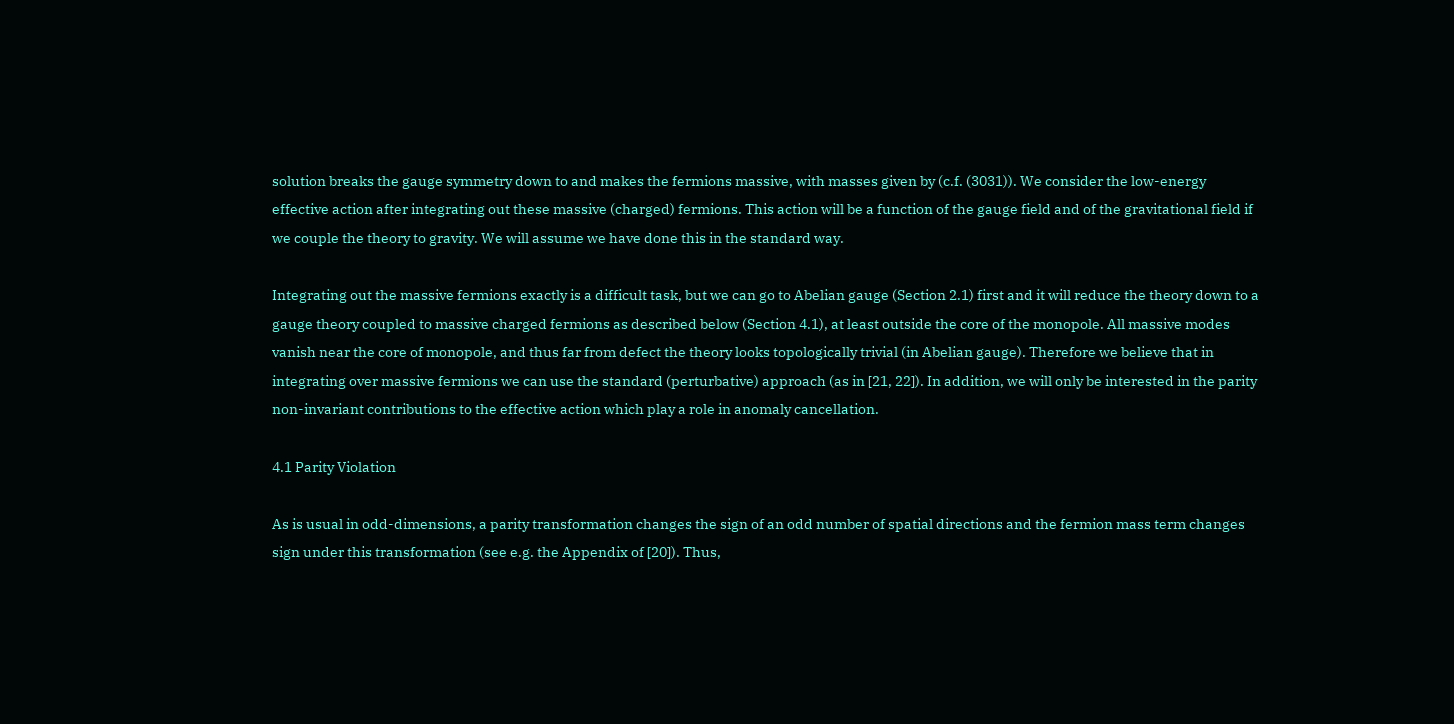solution breaks the gauge symmetry down to and makes the fermions massive, with masses given by (c.f. (3031)). We consider the low-energy effective action after integrating out these massive (charged) fermions. This action will be a function of the gauge field and of the gravitational field if we couple the theory to gravity. We will assume we have done this in the standard way.

Integrating out the massive fermions exactly is a difficult task, but we can go to Abelian gauge (Section 2.1) first and it will reduce the theory down to a gauge theory coupled to massive charged fermions as described below (Section 4.1), at least outside the core of the monopole. All massive modes vanish near the core of monopole, and thus far from defect the theory looks topologically trivial (in Abelian gauge). Therefore we believe that in integrating over massive fermions we can use the standard (perturbative) approach (as in [21, 22]). In addition, we will only be interested in the parity non-invariant contributions to the effective action which play a role in anomaly cancellation.

4.1 Parity Violation

As is usual in odd-dimensions, a parity transformation changes the sign of an odd number of spatial directions and the fermion mass term changes sign under this transformation (see e.g. the Appendix of [20]). Thus,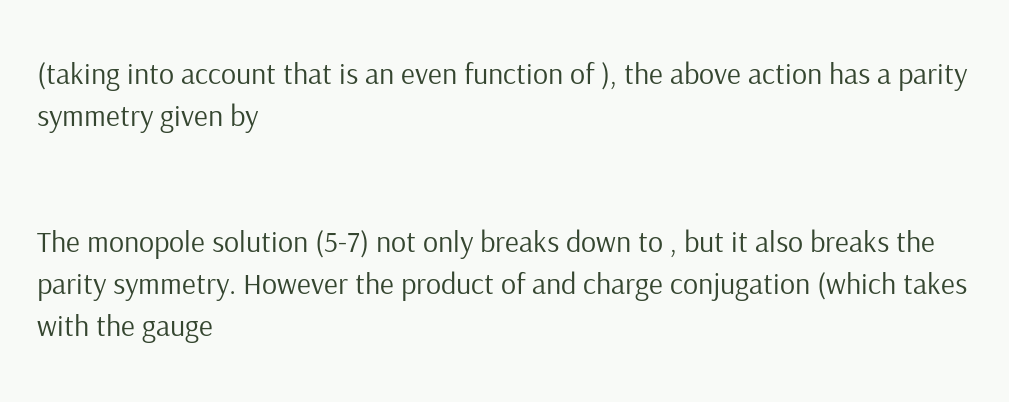(taking into account that is an even function of ), the above action has a parity symmetry given by


The monopole solution (5-7) not only breaks down to , but it also breaks the parity symmetry. However the product of and charge conjugation (which takes with the gauge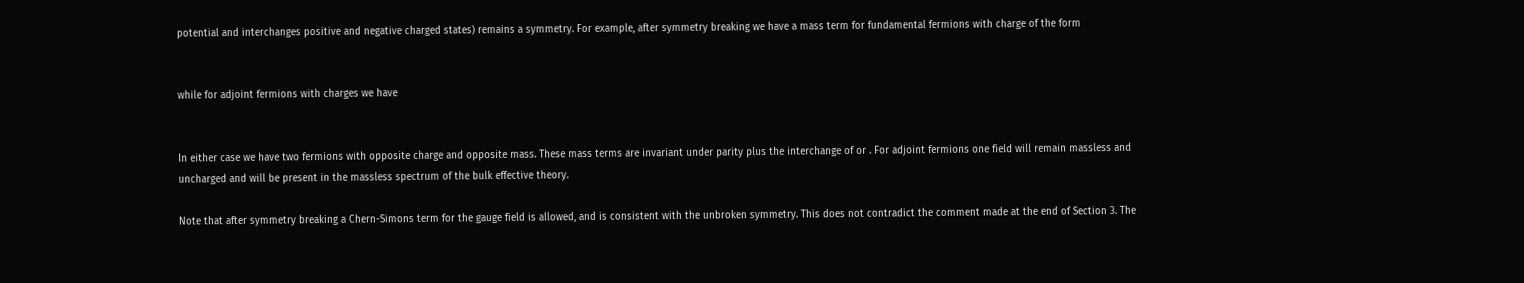potential and interchanges positive and negative charged states) remains a symmetry. For example, after symmetry breaking we have a mass term for fundamental fermions with charge of the form


while for adjoint fermions with charges we have


In either case we have two fermions with opposite charge and opposite mass. These mass terms are invariant under parity plus the interchange of or . For adjoint fermions one field will remain massless and uncharged and will be present in the massless spectrum of the bulk effective theory.

Note that after symmetry breaking a Chern-Simons term for the gauge field is allowed, and is consistent with the unbroken symmetry. This does not contradict the comment made at the end of Section 3. The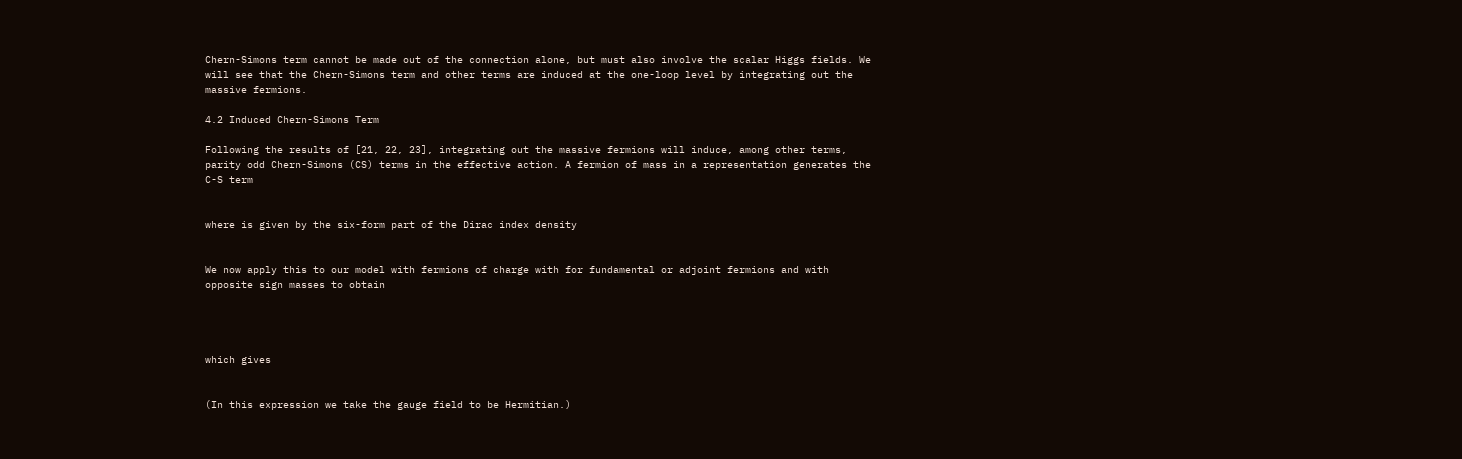Chern-Simons term cannot be made out of the connection alone, but must also involve the scalar Higgs fields. We will see that the Chern-Simons term and other terms are induced at the one-loop level by integrating out the massive fermions.

4.2 Induced Chern-Simons Term

Following the results of [21, 22, 23], integrating out the massive fermions will induce, among other terms, parity odd Chern-Simons (CS) terms in the effective action. A fermion of mass in a representation generates the C-S term


where is given by the six-form part of the Dirac index density


We now apply this to our model with fermions of charge with for fundamental or adjoint fermions and with opposite sign masses to obtain




which gives


(In this expression we take the gauge field to be Hermitian.)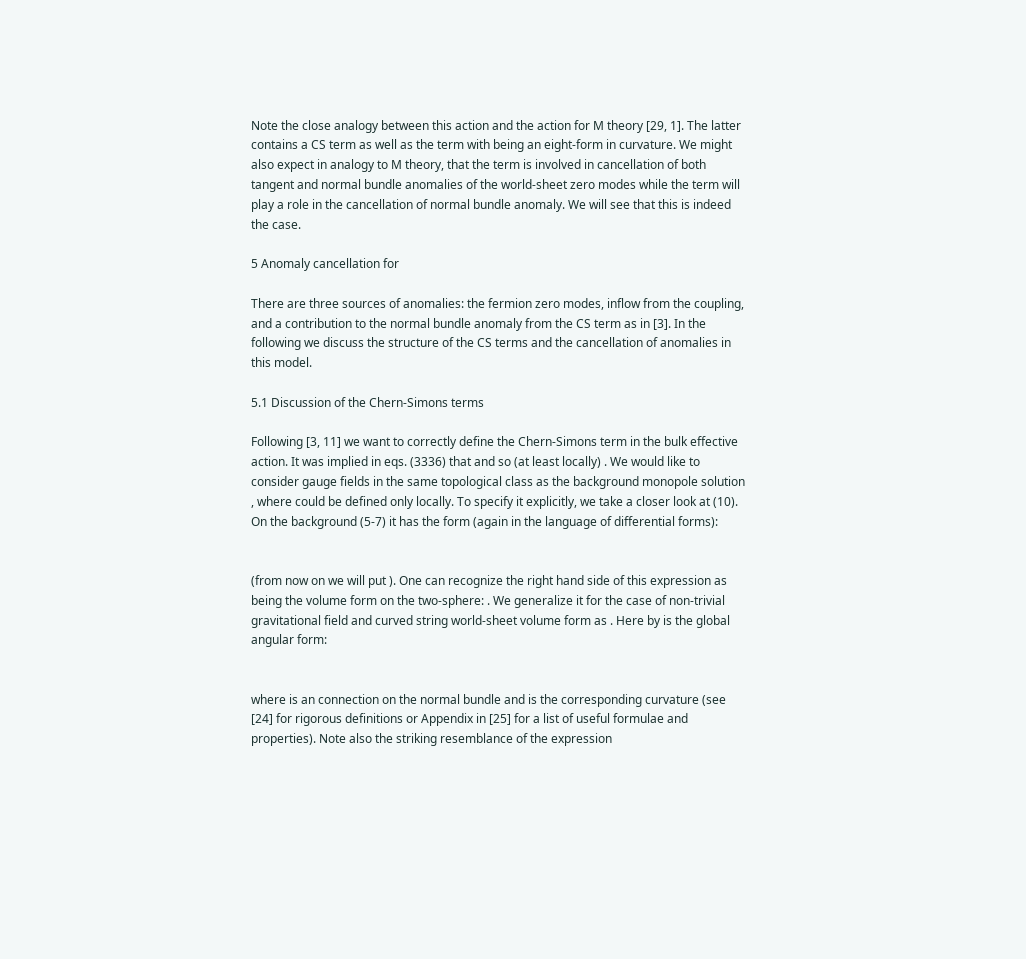Note the close analogy between this action and the action for M theory [29, 1]. The latter contains a CS term as well as the term with being an eight-form in curvature. We might also expect in analogy to M theory, that the term is involved in cancellation of both tangent and normal bundle anomalies of the world-sheet zero modes while the term will play a role in the cancellation of normal bundle anomaly. We will see that this is indeed the case.

5 Anomaly cancellation for

There are three sources of anomalies: the fermion zero modes, inflow from the coupling, and a contribution to the normal bundle anomaly from the CS term as in [3]. In the following we discuss the structure of the CS terms and the cancellation of anomalies in this model.

5.1 Discussion of the Chern-Simons terms

Following [3, 11] we want to correctly define the Chern-Simons term in the bulk effective action. It was implied in eqs. (3336) that and so (at least locally) . We would like to consider gauge fields in the same topological class as the background monopole solution , where could be defined only locally. To specify it explicitly, we take a closer look at (10). On the background (5-7) it has the form (again in the language of differential forms):


(from now on we will put ). One can recognize the right hand side of this expression as being the volume form on the two-sphere: . We generalize it for the case of non-trivial gravitational field and curved string world-sheet volume form as . Here by is the global angular form:


where is an connection on the normal bundle and is the corresponding curvature (see [24] for rigorous definitions or Appendix in [25] for a list of useful formulae and properties). Note also the striking resemblance of the expression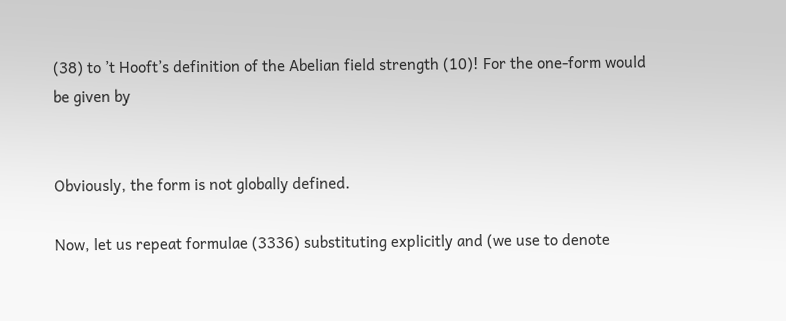(38) to ’t Hooft’s definition of the Abelian field strength (10)! For the one-form would be given by


Obviously, the form is not globally defined.

Now, let us repeat formulae (3336) substituting explicitly and (we use to denote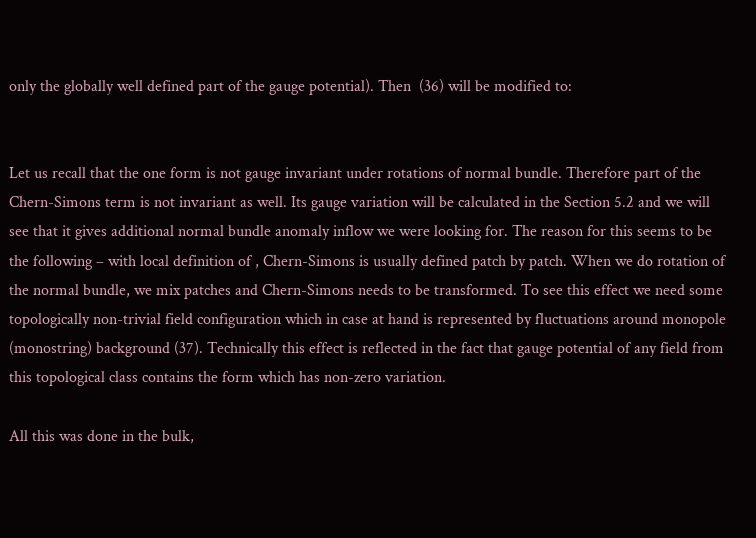only the globally well defined part of the gauge potential). Then  (36) will be modified to:


Let us recall that the one form is not gauge invariant under rotations of normal bundle. Therefore part of the Chern-Simons term is not invariant as well. Its gauge variation will be calculated in the Section 5.2 and we will see that it gives additional normal bundle anomaly inflow we were looking for. The reason for this seems to be the following – with local definition of , Chern-Simons is usually defined patch by patch. When we do rotation of the normal bundle, we mix patches and Chern-Simons needs to be transformed. To see this effect we need some topologically non-trivial field configuration which in case at hand is represented by fluctuations around monopole (monostring) background (37). Technically this effect is reflected in the fact that gauge potential of any field from this topological class contains the form which has non-zero variation.

All this was done in the bulk,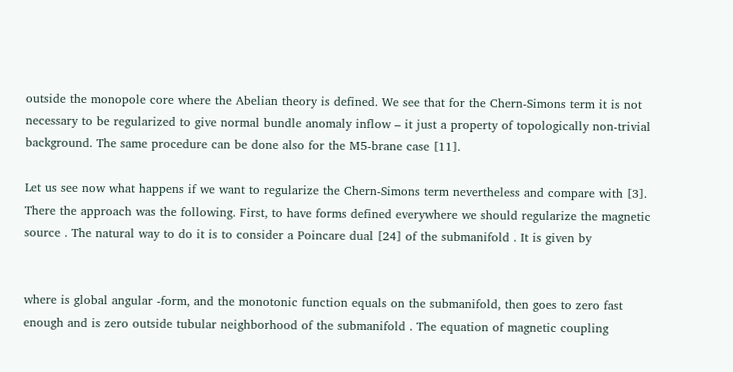outside the monopole core where the Abelian theory is defined. We see that for the Chern-Simons term it is not necessary to be regularized to give normal bundle anomaly inflow – it just a property of topologically non-trivial background. The same procedure can be done also for the M5-brane case [11].

Let us see now what happens if we want to regularize the Chern-Simons term nevertheless and compare with [3]. There the approach was the following. First, to have forms defined everywhere we should regularize the magnetic source . The natural way to do it is to consider a Poincare dual [24] of the submanifold . It is given by


where is global angular -form, and the monotonic function equals on the submanifold, then goes to zero fast enough and is zero outside tubular neighborhood of the submanifold . The equation of magnetic coupling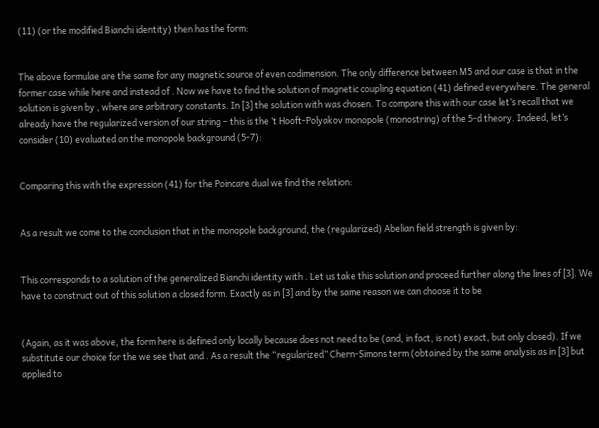(11) (or the modified Bianchi identity) then has the form:


The above formulae are the same for any magnetic source of even codimension. The only difference between M5 and our case is that in the former case while here and instead of . Now we have to find the solution of magnetic coupling equation (41) defined everywhere. The general solution is given by , where are arbitrary constants. In [3] the solution with was chosen. To compare this with our case let’s recall that we already have the regularized version of our string – this is the ’t Hooft-Polyakov monopole (monostring) of the 5-d theory. Indeed, let’s consider (10) evaluated on the monopole background (5-7):


Comparing this with the expression (41) for the Poincare dual we find the relation:


As a result we come to the conclusion that in the monopole background, the (regularized) Abelian field strength is given by:


This corresponds to a solution of the generalized Bianchi identity with . Let us take this solution and proceed further along the lines of [3]. We have to construct out of this solution a closed form. Exactly as in [3] and by the same reason we can choose it to be


(Again, as it was above, the form here is defined only locally because does not need to be (and, in fact, is not) exact, but only closed). If we substitute our choice for the we see that and . As a result the “regularized” Chern-Simons term (obtained by the same analysis as in [3] but applied to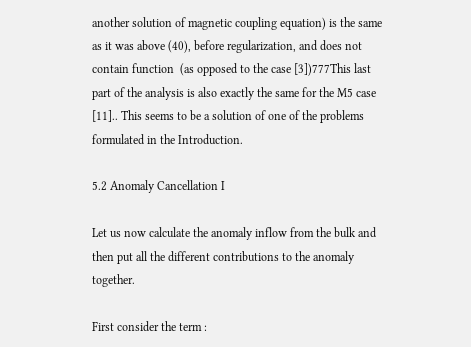another solution of magnetic coupling equation) is the same as it was above (40), before regularization, and does not contain function  (as opposed to the case [3])777This last part of the analysis is also exactly the same for the M5 case [11].. This seems to be a solution of one of the problems formulated in the Introduction.

5.2 Anomaly Cancellation I

Let us now calculate the anomaly inflow from the bulk and then put all the different contributions to the anomaly together.

First consider the term :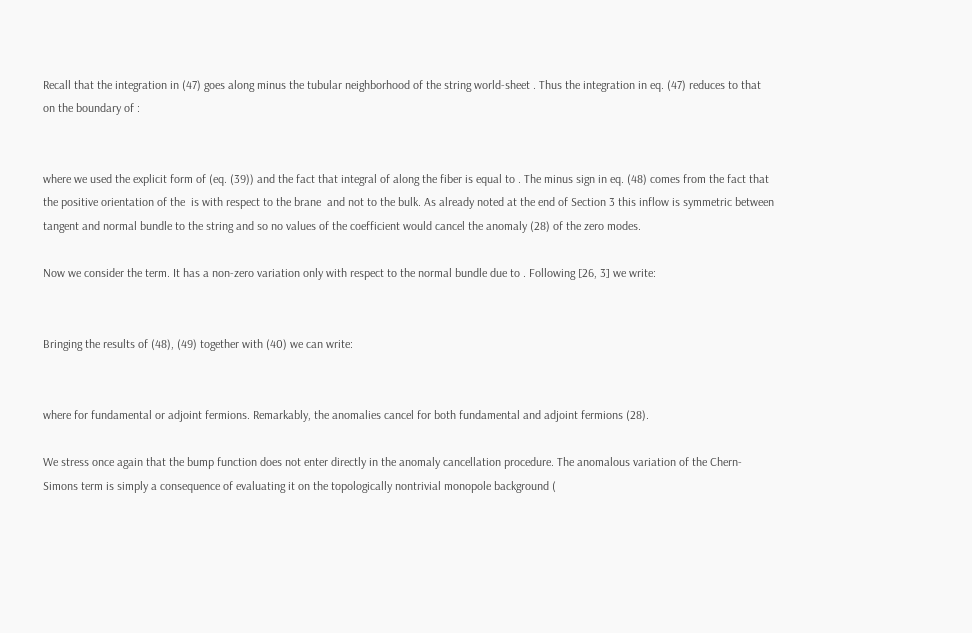Recall that the integration in (47) goes along minus the tubular neighborhood of the string world-sheet . Thus the integration in eq. (47) reduces to that on the boundary of :


where we used the explicit form of (eq. (39)) and the fact that integral of along the fiber is equal to . The minus sign in eq. (48) comes from the fact that the positive orientation of the  is with respect to the brane  and not to the bulk. As already noted at the end of Section 3 this inflow is symmetric between tangent and normal bundle to the string and so no values of the coefficient would cancel the anomaly (28) of the zero modes.

Now we consider the term. It has a non-zero variation only with respect to the normal bundle due to . Following [26, 3] we write:


Bringing the results of (48), (49) together with (40) we can write:


where for fundamental or adjoint fermions. Remarkably, the anomalies cancel for both fundamental and adjoint fermions (28).

We stress once again that the bump function does not enter directly in the anomaly cancellation procedure. The anomalous variation of the Chern-Simons term is simply a consequence of evaluating it on the topologically nontrivial monopole background (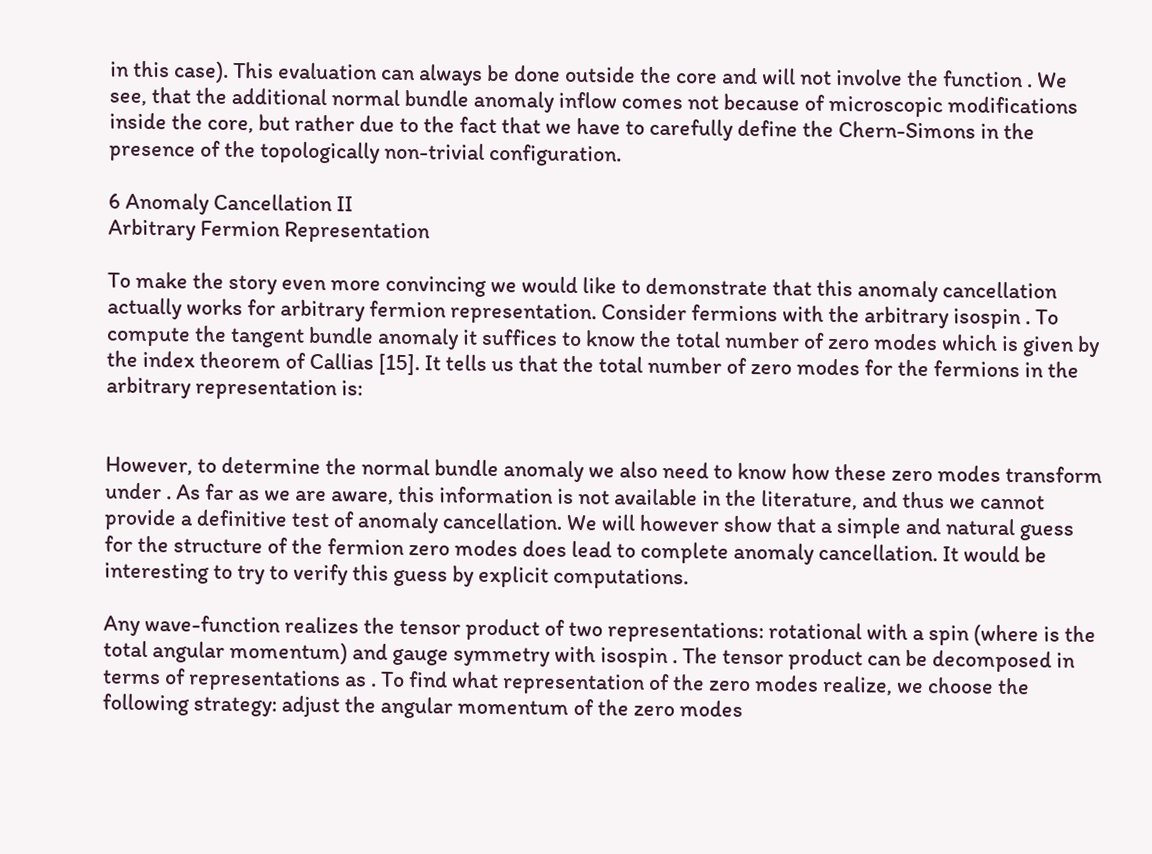in this case). This evaluation can always be done outside the core and will not involve the function . We see, that the additional normal bundle anomaly inflow comes not because of microscopic modifications inside the core, but rather due to the fact that we have to carefully define the Chern-Simons in the presence of the topologically non-trivial configuration.

6 Anomaly Cancellation II
Arbitrary Fermion Representation

To make the story even more convincing we would like to demonstrate that this anomaly cancellation actually works for arbitrary fermion representation. Consider fermions with the arbitrary isospin . To compute the tangent bundle anomaly it suffices to know the total number of zero modes which is given by the index theorem of Callias [15]. It tells us that the total number of zero modes for the fermions in the arbitrary representation is:


However, to determine the normal bundle anomaly we also need to know how these zero modes transform under . As far as we are aware, this information is not available in the literature, and thus we cannot provide a definitive test of anomaly cancellation. We will however show that a simple and natural guess for the structure of the fermion zero modes does lead to complete anomaly cancellation. It would be interesting to try to verify this guess by explicit computations.

Any wave-function realizes the tensor product of two representations: rotational with a spin (where is the total angular momentum) and gauge symmetry with isospin . The tensor product can be decomposed in terms of representations as . To find what representation of the zero modes realize, we choose the following strategy: adjust the angular momentum of the zero modes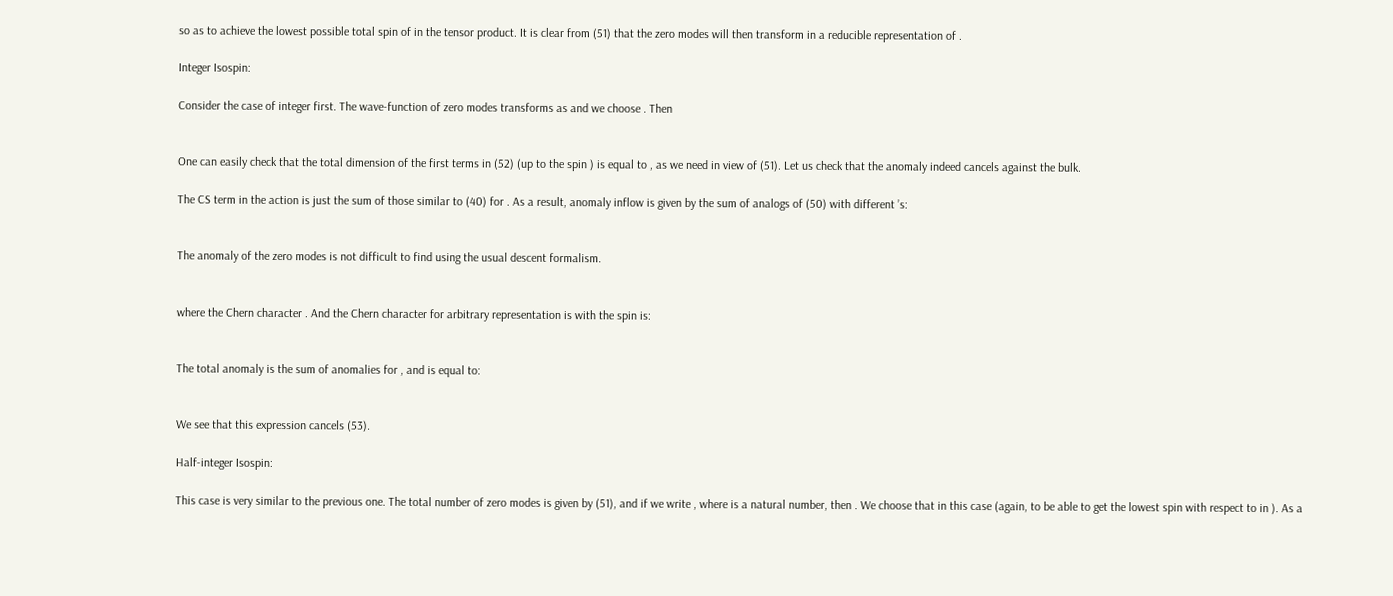so as to achieve the lowest possible total spin of in the tensor product. It is clear from (51) that the zero modes will then transform in a reducible representation of .

Integer Isospin:

Consider the case of integer first. The wave-function of zero modes transforms as and we choose . Then


One can easily check that the total dimension of the first terms in (52) (up to the spin ) is equal to , as we need in view of (51). Let us check that the anomaly indeed cancels against the bulk.

The CS term in the action is just the sum of those similar to (40) for . As a result, anomaly inflow is given by the sum of analogs of (50) with different ’s:


The anomaly of the zero modes is not difficult to find using the usual descent formalism.


where the Chern character . And the Chern character for arbitrary representation is with the spin is:


The total anomaly is the sum of anomalies for , and is equal to:


We see that this expression cancels (53).

Half-integer Isospin:

This case is very similar to the previous one. The total number of zero modes is given by (51), and if we write , where is a natural number, then . We choose that in this case (again, to be able to get the lowest spin with respect to in ). As a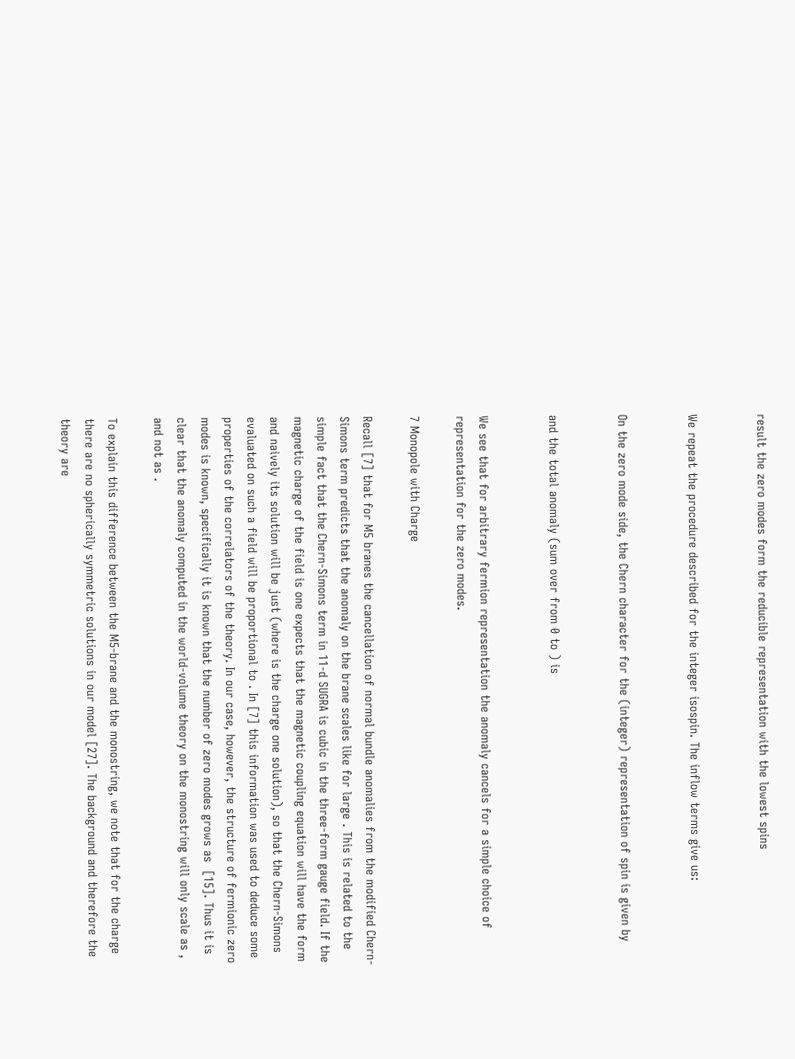result the zero modes form the reducible representation with the lowest spins


We repeat the procedure described for the integer isospin. The inflow terms give us:


On the zero mode side, the Chern character for the (integer) representation of spin is given by


and the total anomaly (sum over from 0 to ) is


We see that for arbitrary fermion representation the anomaly cancels for a simple choice of representation for the zero modes.

7 Monopole with Charge

Recall [7] that for M5 branes the cancellation of normal bundle anomalies from the modified Chern-Simons term predicts that the anomaly on the brane scales like for large . This is related to the simple fact that the Chern-Simons term in 11-d SUGRA is cubic in the three-form gauge field. If the magnetic charge of the field is one expects that the magnetic coupling equation will have the form and naively its solution will be just (where is the charge one solution), so that the Chern-Simons evaluated on such a field will be proportional to . In [7] this information was used to deduce some properties of the correlators of the theory. In our case, however, the structure of fermionic zero modes is known, specifically it is known that the number of zero modes grows as  [15]. Thus it is clear that the anomaly computed in the world-volume theory on the monostring will only scale as , and not as .

To explain this difference between the M5-brane and the monostring, we note that for the charge there are no spherically symmetric solutions in our model [27]. The background and therefore the theory are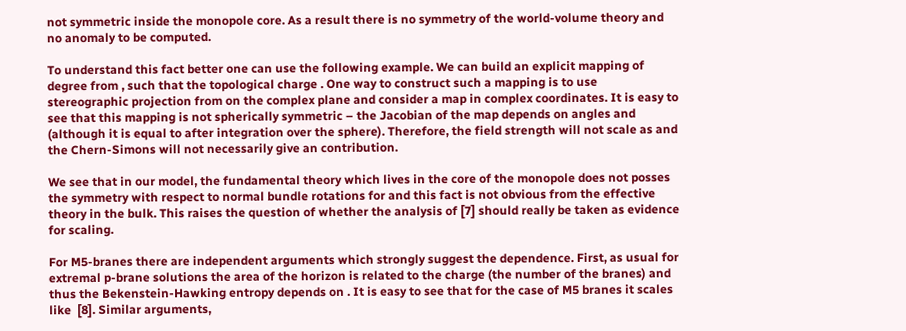not symmetric inside the monopole core. As a result there is no symmetry of the world-volume theory and no anomaly to be computed.

To understand this fact better one can use the following example. We can build an explicit mapping of degree from , such that the topological charge . One way to construct such a mapping is to use stereographic projection from on the complex plane and consider a map in complex coordinates. It is easy to see that this mapping is not spherically symmetric – the Jacobian of the map depends on angles and (although it is equal to after integration over the sphere). Therefore, the field strength will not scale as and the Chern-Simons will not necessarily give an contribution.

We see that in our model, the fundamental theory which lives in the core of the monopole does not posses the symmetry with respect to normal bundle rotations for and this fact is not obvious from the effective theory in the bulk. This raises the question of whether the analysis of [7] should really be taken as evidence for scaling.

For M5-branes there are independent arguments which strongly suggest the dependence. First, as usual for extremal p-brane solutions the area of the horizon is related to the charge (the number of the branes) and thus the Bekenstein-Hawking entropy depends on . It is easy to see that for the case of M5 branes it scales like  [8]. Similar arguments,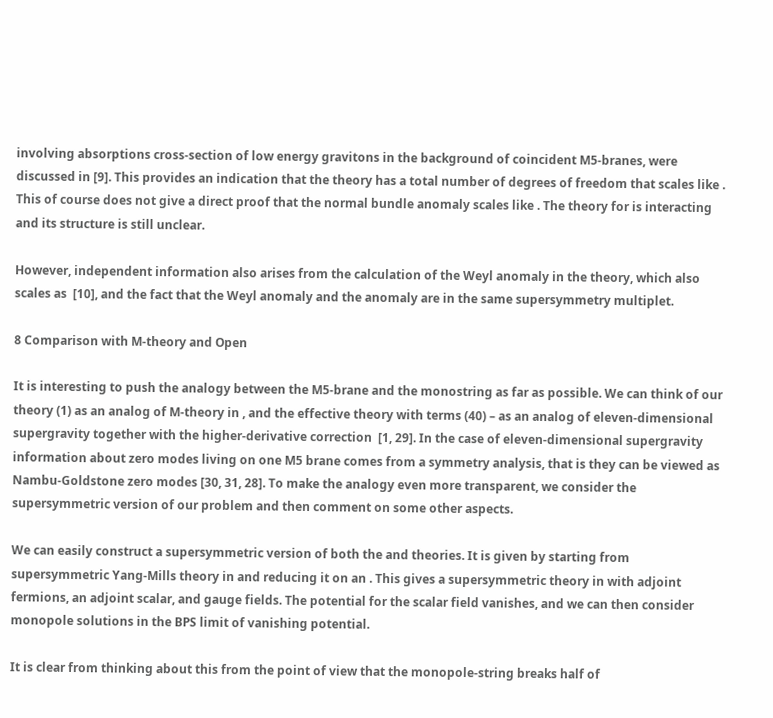involving absorptions cross-section of low energy gravitons in the background of coincident M5-branes, were discussed in [9]. This provides an indication that the theory has a total number of degrees of freedom that scales like . This of course does not give a direct proof that the normal bundle anomaly scales like . The theory for is interacting and its structure is still unclear.

However, independent information also arises from the calculation of the Weyl anomaly in the theory, which also scales as  [10], and the fact that the Weyl anomaly and the anomaly are in the same supersymmetry multiplet.

8 Comparison with M-theory and Open

It is interesting to push the analogy between the M5-brane and the monostring as far as possible. We can think of our theory (1) as an analog of M-theory in , and the effective theory with terms (40) – as an analog of eleven-dimensional supergravity together with the higher-derivative correction  [1, 29]. In the case of eleven-dimensional supergravity information about zero modes living on one M5 brane comes from a symmetry analysis, that is they can be viewed as Nambu-Goldstone zero modes [30, 31, 28]. To make the analogy even more transparent, we consider the supersymmetric version of our problem and then comment on some other aspects.

We can easily construct a supersymmetric version of both the and theories. It is given by starting from supersymmetric Yang-Mills theory in and reducing it on an . This gives a supersymmetric theory in with adjoint fermions, an adjoint scalar, and gauge fields. The potential for the scalar field vanishes, and we can then consider monopole solutions in the BPS limit of vanishing potential.

It is clear from thinking about this from the point of view that the monopole-string breaks half of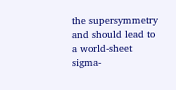the supersymmetry and should lead to a world-sheet sigma-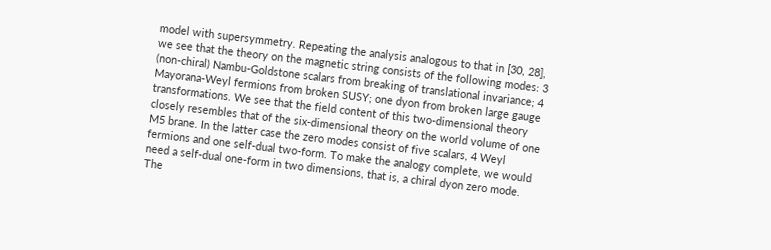model with supersymmetry. Repeating the analysis analogous to that in [30, 28], we see that the theory on the magnetic string consists of the following modes: 3 (non-chiral) Nambu-Goldstone scalars from breaking of translational invariance; 4 Mayorana-Weyl fermions from broken SUSY; one dyon from broken large gauge transformations. We see that the field content of this two-dimensional theory closely resembles that of the six-dimensional theory on the world volume of one M5 brane. In the latter case the zero modes consist of five scalars, 4 Weyl fermions and one self-dual two-form. To make the analogy complete, we would need a self-dual one-form in two dimensions, that is, a chiral dyon zero mode. The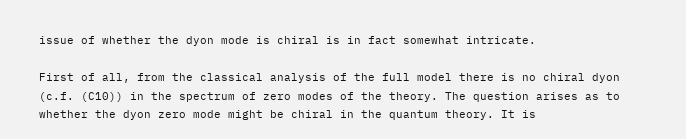issue of whether the dyon mode is chiral is in fact somewhat intricate.

First of all, from the classical analysis of the full model there is no chiral dyon (c.f. (C10)) in the spectrum of zero modes of the theory. The question arises as to whether the dyon zero mode might be chiral in the quantum theory. It is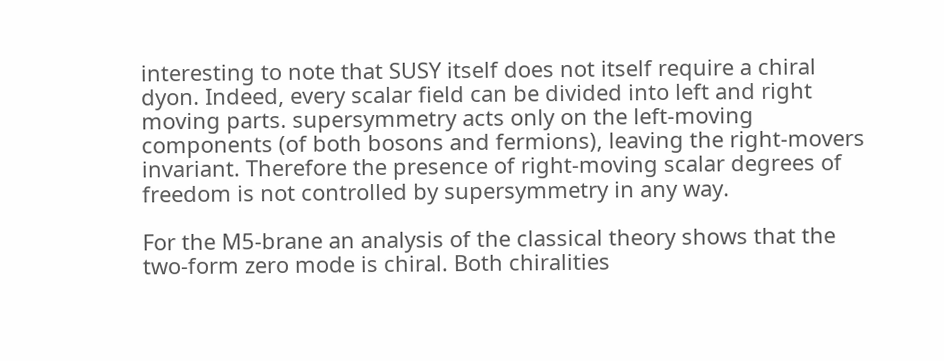interesting to note that SUSY itself does not itself require a chiral dyon. Indeed, every scalar field can be divided into left and right moving parts. supersymmetry acts only on the left-moving components (of both bosons and fermions), leaving the right-movers invariant. Therefore the presence of right-moving scalar degrees of freedom is not controlled by supersymmetry in any way.

For the M5-brane an analysis of the classical theory shows that the two-form zero mode is chiral. Both chiralities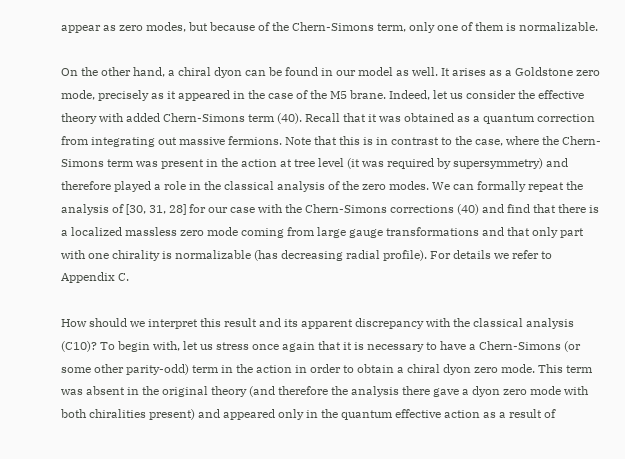appear as zero modes, but because of the Chern-Simons term, only one of them is normalizable.

On the other hand, a chiral dyon can be found in our model as well. It arises as a Goldstone zero mode, precisely as it appeared in the case of the M5 brane. Indeed, let us consider the effective theory with added Chern-Simons term (40). Recall that it was obtained as a quantum correction from integrating out massive fermions. Note that this is in contrast to the case, where the Chern-Simons term was present in the action at tree level (it was required by supersymmetry) and therefore played a role in the classical analysis of the zero modes. We can formally repeat the analysis of [30, 31, 28] for our case with the Chern-Simons corrections (40) and find that there is a localized massless zero mode coming from large gauge transformations and that only part with one chirality is normalizable (has decreasing radial profile). For details we refer to Appendix C.

How should we interpret this result and its apparent discrepancy with the classical analysis (C10)? To begin with, let us stress once again that it is necessary to have a Chern-Simons (or some other parity-odd) term in the action in order to obtain a chiral dyon zero mode. This term was absent in the original theory (and therefore the analysis there gave a dyon zero mode with both chiralities present) and appeared only in the quantum effective action as a result of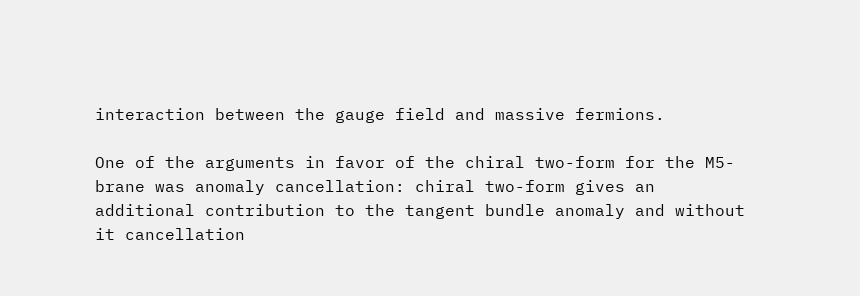interaction between the gauge field and massive fermions.

One of the arguments in favor of the chiral two-form for the M5-brane was anomaly cancellation: chiral two-form gives an additional contribution to the tangent bundle anomaly and without it cancellation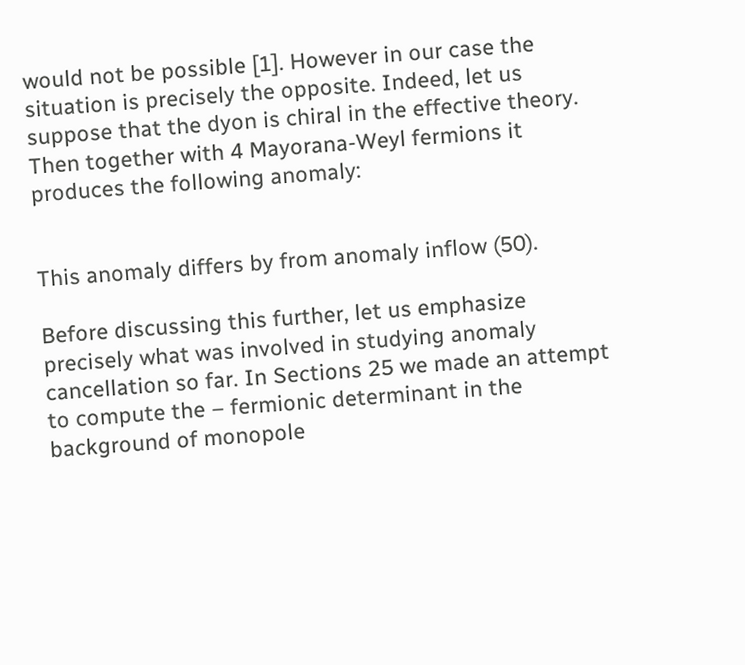would not be possible [1]. However in our case the situation is precisely the opposite. Indeed, let us suppose that the dyon is chiral in the effective theory. Then together with 4 Mayorana-Weyl fermions it produces the following anomaly:


This anomaly differs by from anomaly inflow (50).

Before discussing this further, let us emphasize precisely what was involved in studying anomaly cancellation so far. In Sections 25 we made an attempt to compute the – fermionic determinant in the background of monopole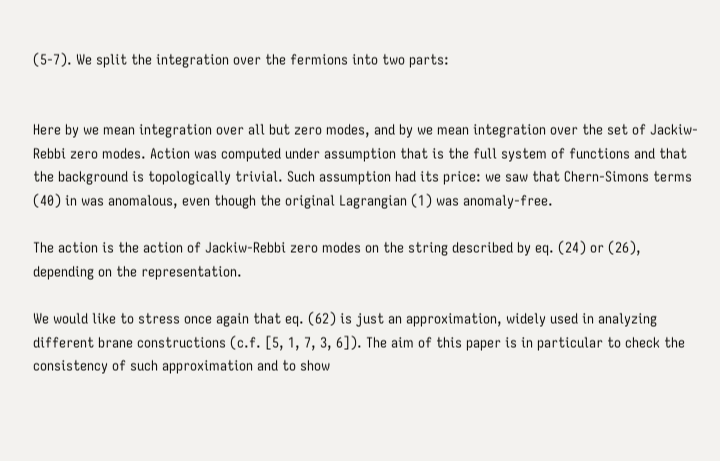(5-7). We split the integration over the fermions into two parts:


Here by we mean integration over all but zero modes, and by we mean integration over the set of Jackiw-Rebbi zero modes. Action was computed under assumption that is the full system of functions and that the background is topologically trivial. Such assumption had its price: we saw that Chern-Simons terms  (40) in was anomalous, even though the original Lagrangian (1) was anomaly-free.

The action is the action of Jackiw-Rebbi zero modes on the string described by eq. (24) or (26), depending on the representation.

We would like to stress once again that eq. (62) is just an approximation, widely used in analyzing different brane constructions (c.f. [5, 1, 7, 3, 6]). The aim of this paper is in particular to check the consistency of such approximation and to show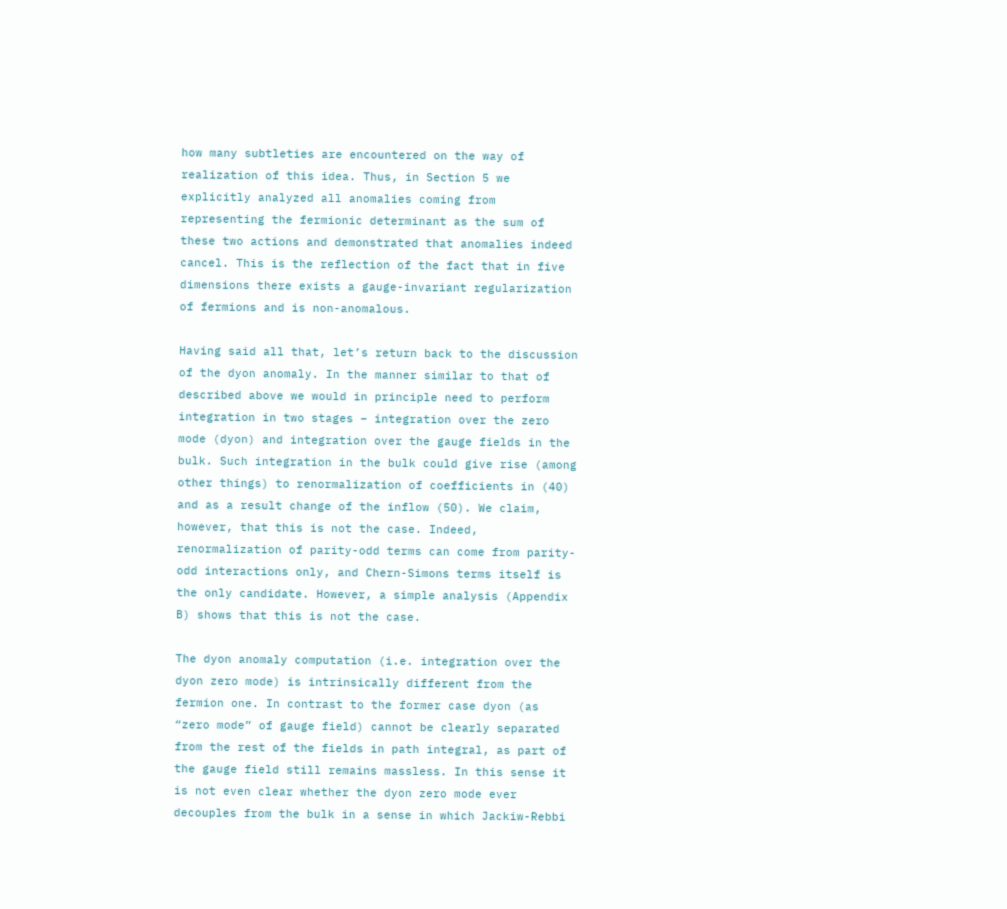how many subtleties are encountered on the way of realization of this idea. Thus, in Section 5 we explicitly analyzed all anomalies coming from representing the fermionic determinant as the sum of these two actions and demonstrated that anomalies indeed cancel. This is the reflection of the fact that in five dimensions there exists a gauge-invariant regularization of fermions and is non-anomalous.

Having said all that, let’s return back to the discussion of the dyon anomaly. In the manner similar to that of described above we would in principle need to perform integration in two stages – integration over the zero mode (dyon) and integration over the gauge fields in the bulk. Such integration in the bulk could give rise (among other things) to renormalization of coefficients in (40) and as a result change of the inflow (50). We claim, however, that this is not the case. Indeed, renormalization of parity-odd terms can come from parity-odd interactions only, and Chern-Simons terms itself is the only candidate. However, a simple analysis (Appendix B) shows that this is not the case.

The dyon anomaly computation (i.e. integration over the dyon zero mode) is intrinsically different from the fermion one. In contrast to the former case dyon (as “zero mode” of gauge field) cannot be clearly separated from the rest of the fields in path integral, as part of the gauge field still remains massless. In this sense it is not even clear whether the dyon zero mode ever decouples from the bulk in a sense in which Jackiw-Rebbi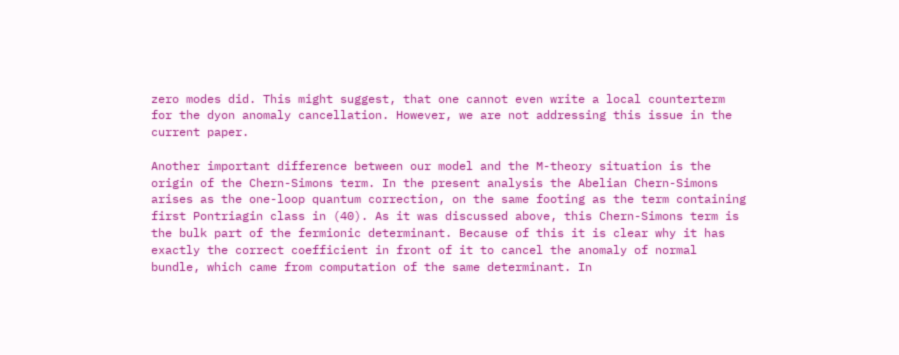zero modes did. This might suggest, that one cannot even write a local counterterm for the dyon anomaly cancellation. However, we are not addressing this issue in the current paper.

Another important difference between our model and the M-theory situation is the origin of the Chern-Simons term. In the present analysis the Abelian Chern-Simons arises as the one-loop quantum correction, on the same footing as the term containing first Pontriagin class in (40). As it was discussed above, this Chern-Simons term is the bulk part of the fermionic determinant. Because of this it is clear why it has exactly the correct coefficient in front of it to cancel the anomaly of normal bundle, which came from computation of the same determinant. In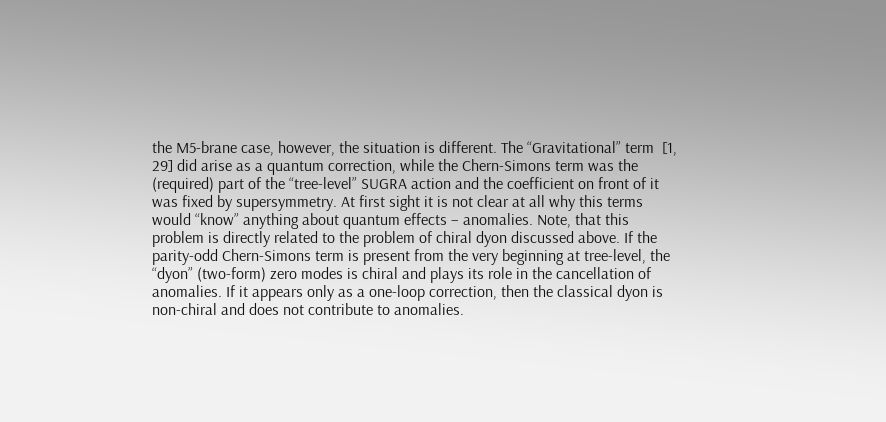the M5-brane case, however, the situation is different. The “Gravitational” term  [1, 29] did arise as a quantum correction, while the Chern-Simons term was the (required) part of the “tree-level” SUGRA action and the coefficient on front of it was fixed by supersymmetry. At first sight it is not clear at all why this terms would “know” anything about quantum effects – anomalies. Note, that this problem is directly related to the problem of chiral dyon discussed above. If the parity-odd Chern-Simons term is present from the very beginning at tree-level, the “dyon” (two-form) zero modes is chiral and plays its role in the cancellation of anomalies. If it appears only as a one-loop correction, then the classical dyon is non-chiral and does not contribute to anomalies.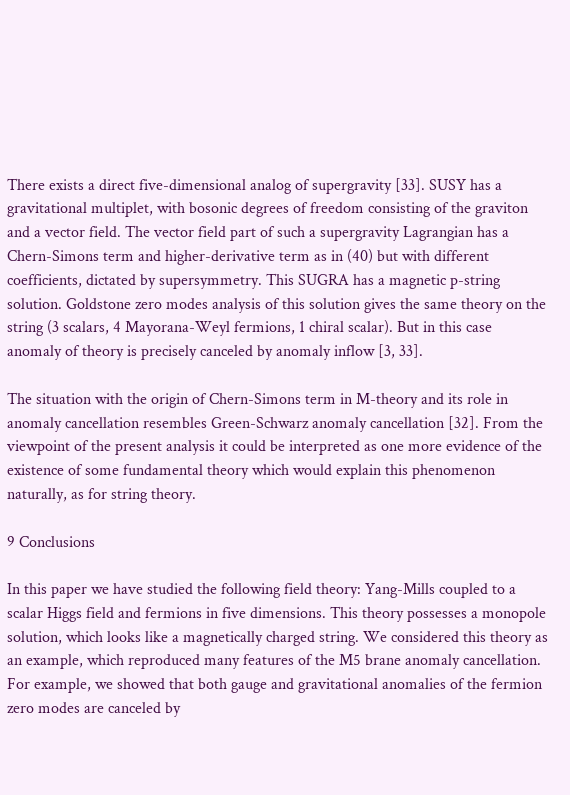There exists a direct five-dimensional analog of supergravity [33]. SUSY has a gravitational multiplet, with bosonic degrees of freedom consisting of the graviton and a vector field. The vector field part of such a supergravity Lagrangian has a Chern-Simons term and higher-derivative term as in (40) but with different coefficients, dictated by supersymmetry. This SUGRA has a magnetic p-string solution. Goldstone zero modes analysis of this solution gives the same theory on the string (3 scalars, 4 Mayorana-Weyl fermions, 1 chiral scalar). But in this case anomaly of theory is precisely canceled by anomaly inflow [3, 33].

The situation with the origin of Chern-Simons term in M-theory and its role in anomaly cancellation resembles Green-Schwarz anomaly cancellation [32]. From the viewpoint of the present analysis it could be interpreted as one more evidence of the existence of some fundamental theory which would explain this phenomenon naturally, as for string theory.

9 Conclusions

In this paper we have studied the following field theory: Yang-Mills coupled to a scalar Higgs field and fermions in five dimensions. This theory possesses a monopole solution, which looks like a magnetically charged string. We considered this theory as an example, which reproduced many features of the M5 brane anomaly cancellation. For example, we showed that both gauge and gravitational anomalies of the fermion zero modes are canceled by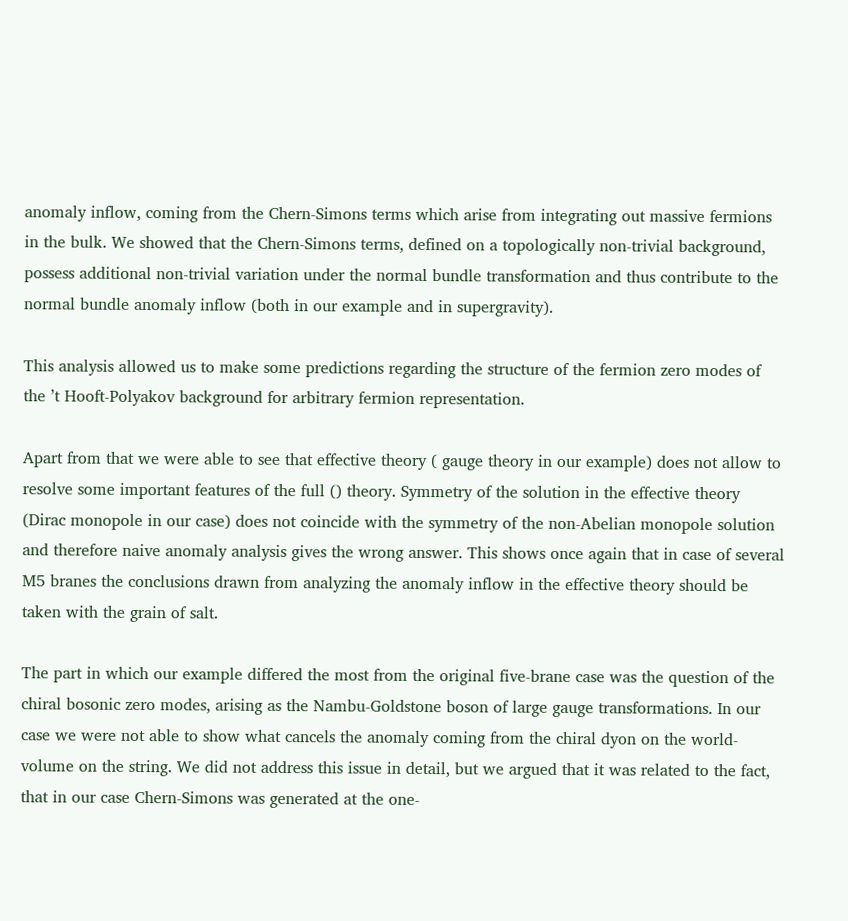anomaly inflow, coming from the Chern-Simons terms which arise from integrating out massive fermions in the bulk. We showed that the Chern-Simons terms, defined on a topologically non-trivial background, possess additional non-trivial variation under the normal bundle transformation and thus contribute to the normal bundle anomaly inflow (both in our example and in supergravity).

This analysis allowed us to make some predictions regarding the structure of the fermion zero modes of the ’t Hooft-Polyakov background for arbitrary fermion representation.

Apart from that we were able to see that effective theory ( gauge theory in our example) does not allow to resolve some important features of the full () theory. Symmetry of the solution in the effective theory (Dirac monopole in our case) does not coincide with the symmetry of the non-Abelian monopole solution and therefore naive anomaly analysis gives the wrong answer. This shows once again that in case of several M5 branes the conclusions drawn from analyzing the anomaly inflow in the effective theory should be taken with the grain of salt.

The part in which our example differed the most from the original five-brane case was the question of the chiral bosonic zero modes, arising as the Nambu-Goldstone boson of large gauge transformations. In our case we were not able to show what cancels the anomaly coming from the chiral dyon on the world-volume on the string. We did not address this issue in detail, but we argued that it was related to the fact, that in our case Chern-Simons was generated at the one-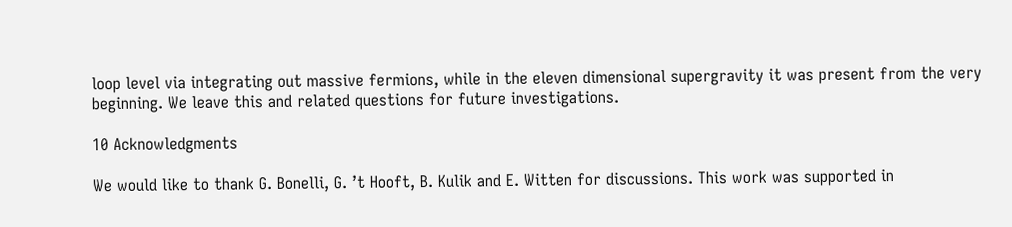loop level via integrating out massive fermions, while in the eleven dimensional supergravity it was present from the very beginning. We leave this and related questions for future investigations.

10 Acknowledgments

We would like to thank G. Bonelli, G. ’t Hooft, B. Kulik and E. Witten for discussions. This work was supported in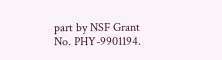part by NSF Grant No. PHY-9901194.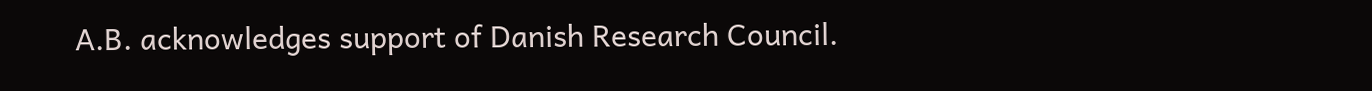A.B. acknowledges support of Danish Research Council.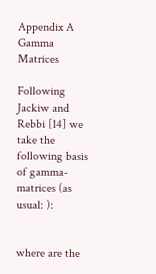Appendix A Gamma Matrices

Following Jackiw and Rebbi [14] we take the following basis of gamma-matrices (as usual: ):


where are the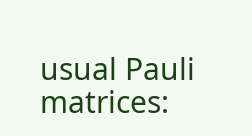usual Pauli matrices: